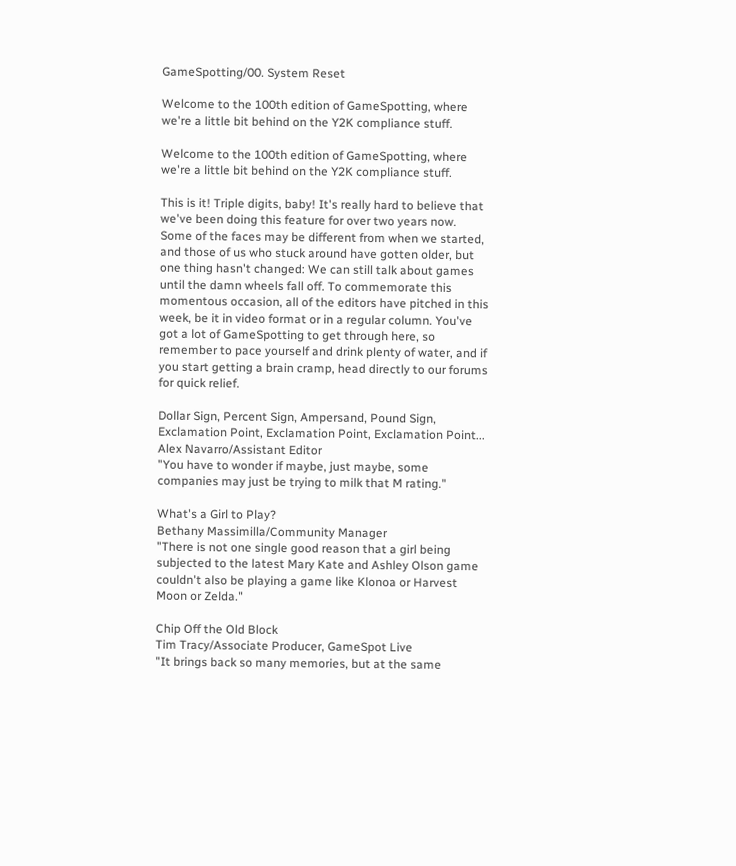GameSpotting/00. System Reset

Welcome to the 100th edition of GameSpotting, where we're a little bit behind on the Y2K compliance stuff.

Welcome to the 100th edition of GameSpotting, where we're a little bit behind on the Y2K compliance stuff.

This is it! Triple digits, baby! It's really hard to believe that we've been doing this feature for over two years now. Some of the faces may be different from when we started, and those of us who stuck around have gotten older, but one thing hasn't changed: We can still talk about games until the damn wheels fall off. To commemorate this momentous occasion, all of the editors have pitched in this week, be it in video format or in a regular column. You've got a lot of GameSpotting to get through here, so remember to pace yourself and drink plenty of water, and if you start getting a brain cramp, head directly to our forums for quick relief.

Dollar Sign, Percent Sign, Ampersand, Pound Sign, Exclamation Point, Exclamation Point, Exclamation Point...
Alex Navarro/Assistant Editor
"You have to wonder if maybe, just maybe, some companies may just be trying to milk that M rating."

What's a Girl to Play?
Bethany Massimilla/Community Manager
"There is not one single good reason that a girl being subjected to the latest Mary Kate and Ashley Olson game couldn't also be playing a game like Klonoa or Harvest Moon or Zelda."

Chip Off the Old Block
Tim Tracy/Associate Producer, GameSpot Live
"It brings back so many memories, but at the same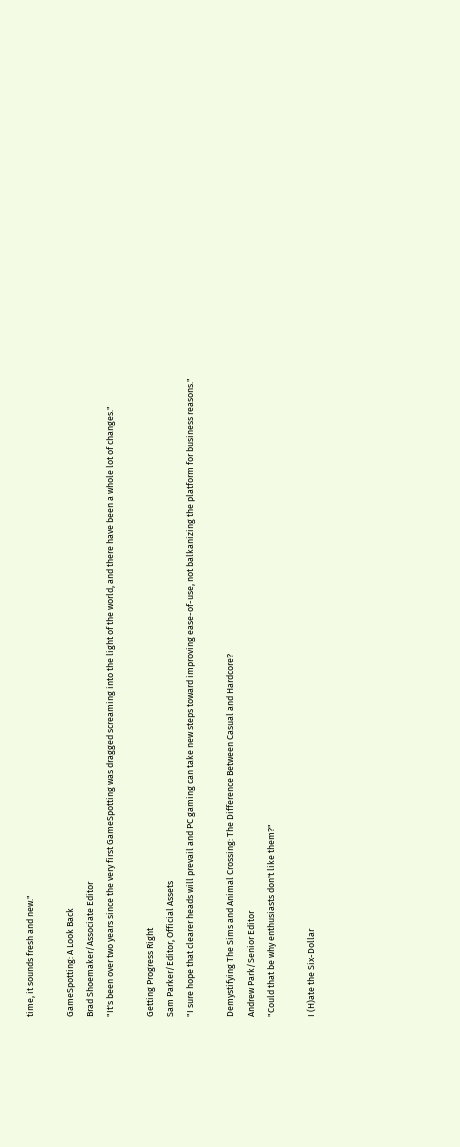time, it sounds fresh and new."

GameSpotting: A Look Back
Brad Shoemaker/Associate Editor
"It's been over two years since the very first GameSpotting was dragged screaming into the light of the world, and there have been a whole lot of changes."

Getting Progress Right
Sam Parker/Editor, Official Assets
"I sure hope that clearer heads will prevail and PC gaming can take new steps toward improving ease-of-use, not balkanizing the platform for business reasons."

Demystifying The Sims and Animal Crossing: The Difference Between Casual and Hardcore?
Andrew Park/Senior Editor
"Could that be why enthusiasts don't like them?"

I (H)ate the Six-Dollar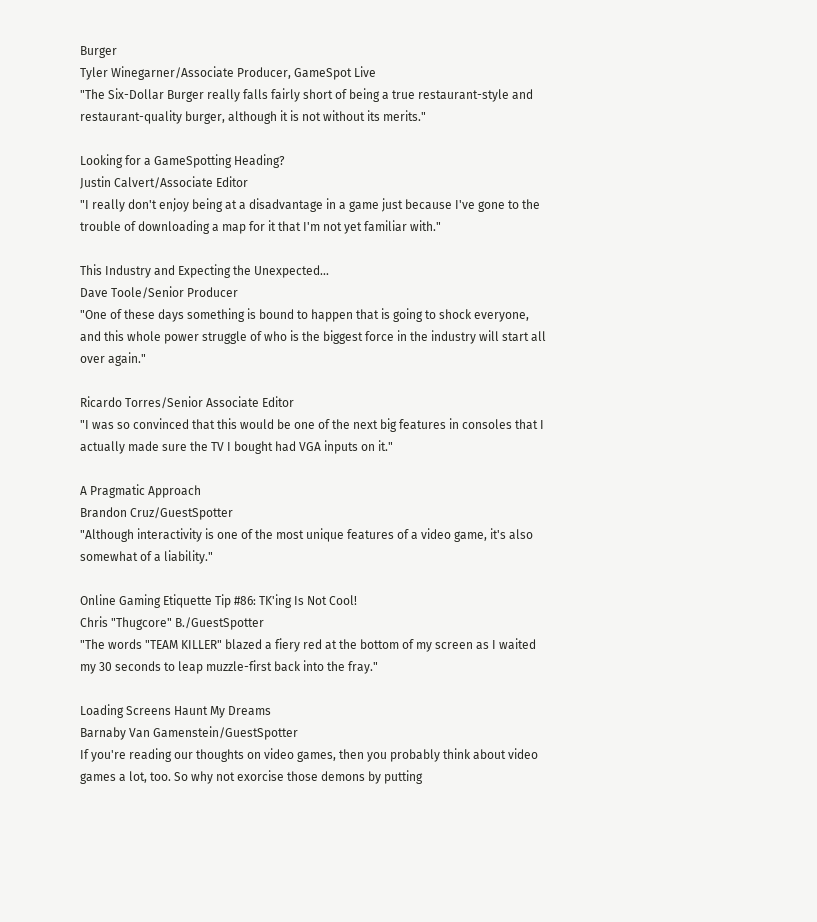Burger
Tyler Winegarner/Associate Producer, GameSpot Live
"The Six-Dollar Burger really falls fairly short of being a true restaurant-style and restaurant-quality burger, although it is not without its merits."

Looking for a GameSpotting Heading?
Justin Calvert/Associate Editor
"I really don't enjoy being at a disadvantage in a game just because I've gone to the trouble of downloading a map for it that I'm not yet familiar with."

This Industry and Expecting the Unexpected...
Dave Toole/Senior Producer
"One of these days something is bound to happen that is going to shock everyone, and this whole power struggle of who is the biggest force in the industry will start all over again."

Ricardo Torres/Senior Associate Editor
"I was so convinced that this would be one of the next big features in consoles that I actually made sure the TV I bought had VGA inputs on it."

A Pragmatic Approach
Brandon Cruz/GuestSpotter
"Although interactivity is one of the most unique features of a video game, it's also somewhat of a liability."

Online Gaming Etiquette Tip #86: TK'ing Is Not Cool!
Chris "Thugcore" B./GuestSpotter
"The words "TEAM KILLER" blazed a fiery red at the bottom of my screen as I waited my 30 seconds to leap muzzle-first back into the fray."

Loading Screens Haunt My Dreams
Barnaby Van Gamenstein/GuestSpotter
If you're reading our thoughts on video games, then you probably think about video games a lot, too. So why not exorcise those demons by putting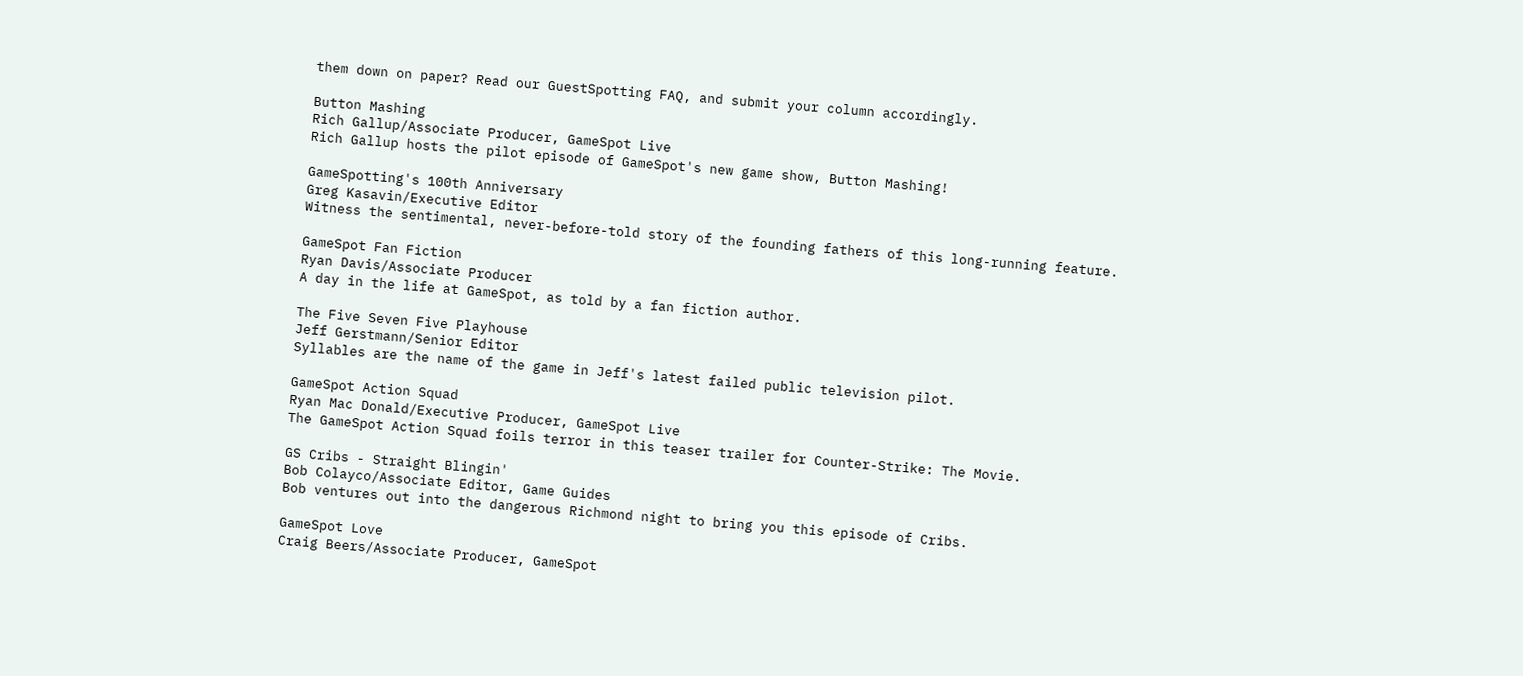them down on paper? Read our GuestSpotting FAQ, and submit your column accordingly.

Button Mashing
Rich Gallup/Associate Producer, GameSpot Live
Rich Gallup hosts the pilot episode of GameSpot's new game show, Button Mashing!

GameSpotting's 100th Anniversary
Greg Kasavin/Executive Editor
Witness the sentimental, never-before-told story of the founding fathers of this long-running feature.

GameSpot Fan Fiction
Ryan Davis/Associate Producer
A day in the life at GameSpot, as told by a fan fiction author.

The Five Seven Five Playhouse
Jeff Gerstmann/Senior Editor
Syllables are the name of the game in Jeff's latest failed public television pilot.

GameSpot Action Squad
Ryan Mac Donald/Executive Producer, GameSpot Live
The GameSpot Action Squad foils terror in this teaser trailer for Counter-Strike: The Movie.

GS Cribs - Straight Blingin'
Bob Colayco/Associate Editor, Game Guides
Bob ventures out into the dangerous Richmond night to bring you this episode of Cribs.

GameSpot Love
Craig Beers/Associate Producer, GameSpot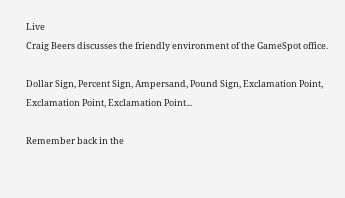Live
Craig Beers discusses the friendly environment of the GameSpot office.

Dollar Sign, Percent Sign, Ampersand, Pound Sign, Exclamation Point, Exclamation Point, Exclamation Point...

Remember back in the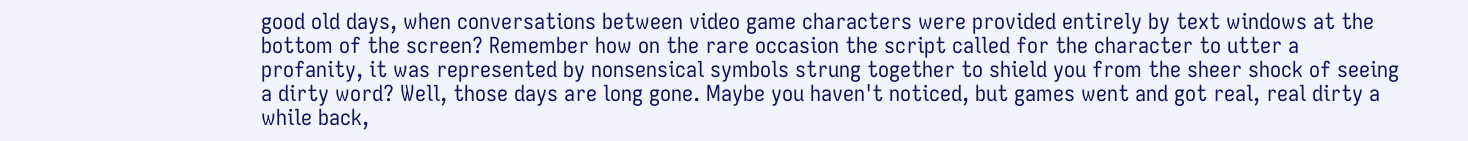good old days, when conversations between video game characters were provided entirely by text windows at the bottom of the screen? Remember how on the rare occasion the script called for the character to utter a profanity, it was represented by nonsensical symbols strung together to shield you from the sheer shock of seeing a dirty word? Well, those days are long gone. Maybe you haven't noticed, but games went and got real, real dirty a while back,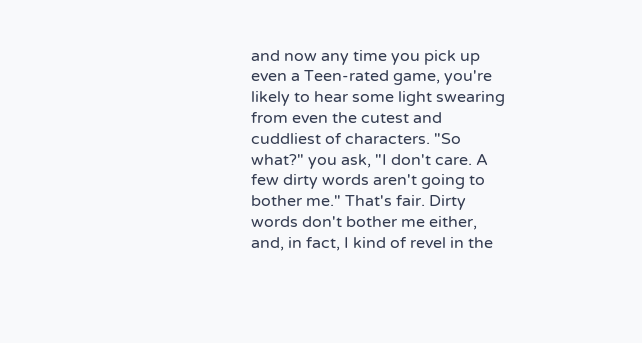and now any time you pick up even a Teen-rated game, you're likely to hear some light swearing from even the cutest and cuddliest of characters. "So what?" you ask, "I don't care. A few dirty words aren't going to bother me." That's fair. Dirty words don't bother me either, and, in fact, I kind of revel in the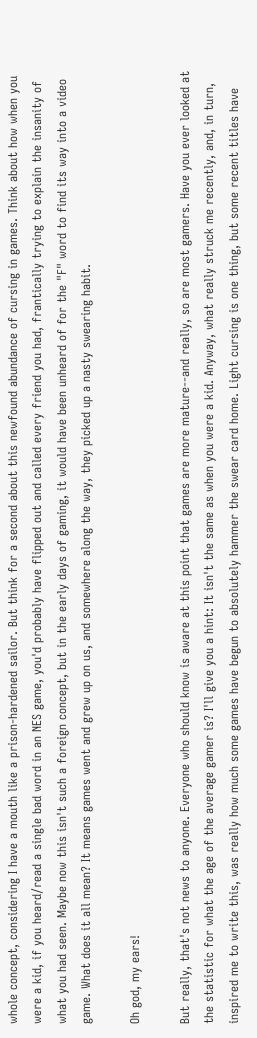whole concept, considering I have a mouth like a prison-hardened sailor. But think for a second about this newfound abundance of cursing in games. Think about how when you were a kid, if you heard/read a single bad word in an NES game, you'd probably have flipped out and called every friend you had, frantically trying to explain the insanity of what you had seen. Maybe now this isn't such a foreign concept, but in the early days of gaming, it would have been unheard of for the "F" word to find its way into a video game. What does it all mean? It means games went and grew up on us, and somewhere along the way, they picked up a nasty swearing habit.

Oh god, my ears!

But really, that's not news to anyone. Everyone who should know is aware at this point that games are more mature--and really, so are most gamers. Have you ever looked at the statistic for what the age of the average gamer is? I'll give you a hint: It isn't the same as when you were a kid. Anyway, what really struck me recently, and, in turn, inspired me to write this, was really how much some games have begun to absolutely hammer the swear card home. Light cursing is one thing, but some recent titles have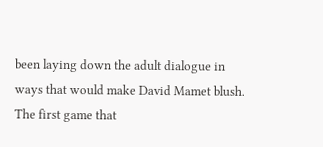been laying down the adult dialogue in ways that would make David Mamet blush. The first game that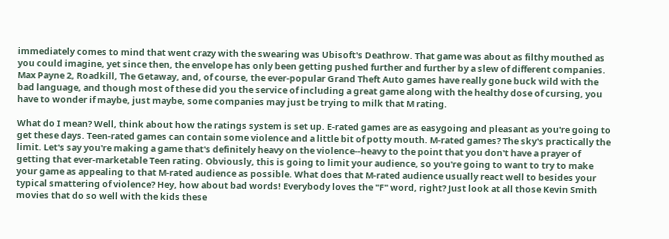immediately comes to mind that went crazy with the swearing was Ubisoft's Deathrow. That game was about as filthy mouthed as you could imagine, yet since then, the envelope has only been getting pushed further and further by a slew of different companies. Max Payne 2, Roadkill, The Getaway, and, of course, the ever-popular Grand Theft Auto games have really gone buck wild with the bad language, and though most of these did you the service of including a great game along with the healthy dose of cursing, you have to wonder if maybe, just maybe, some companies may just be trying to milk that M rating.

What do I mean? Well, think about how the ratings system is set up. E-rated games are as easygoing and pleasant as you're going to get these days. Teen-rated games can contain some violence and a little bit of potty mouth. M-rated games? The sky's practically the limit. Let's say you're making a game that's definitely heavy on the violence--heavy to the point that you don't have a prayer of getting that ever-marketable Teen rating. Obviously, this is going to limit your audience, so you're going to want to try to make your game as appealing to that M-rated audience as possible. What does that M-rated audience usually react well to besides your typical smattering of violence? Hey, how about bad words! Everybody loves the "F" word, right? Just look at all those Kevin Smith movies that do so well with the kids these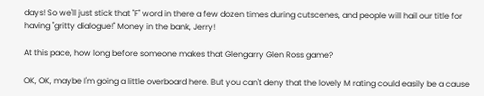days! So we'll just stick that "F" word in there a few dozen times during cutscenes, and people will hail our title for having "gritty dialogue!" Money in the bank, Jerry!

At this pace, how long before someone makes that Glengarry Glen Ross game?

OK, OK, maybe I'm going a little overboard here. But you can't deny that the lovely M rating could easily be a cause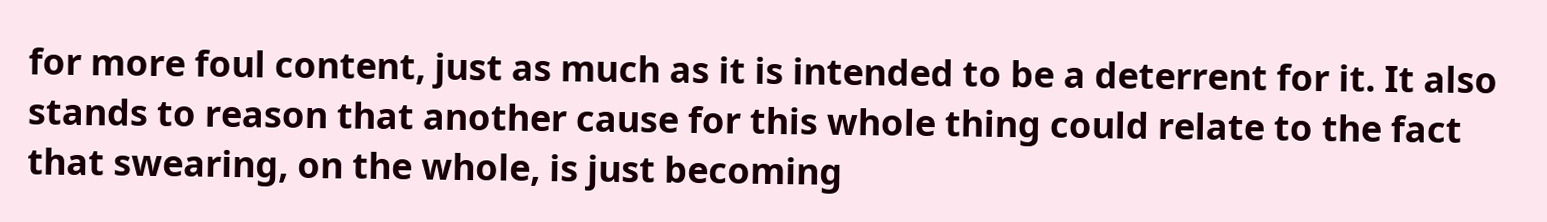for more foul content, just as much as it is intended to be a deterrent for it. It also stands to reason that another cause for this whole thing could relate to the fact that swearing, on the whole, is just becoming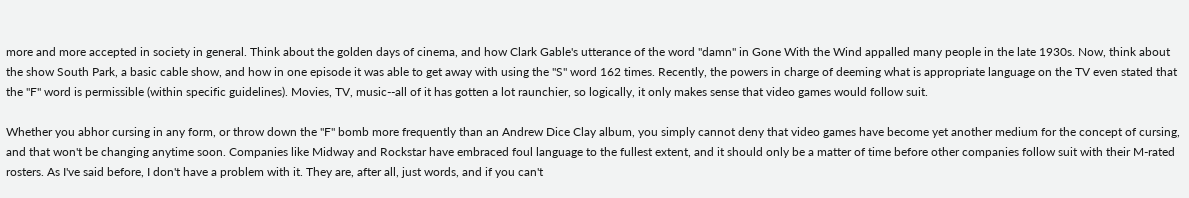more and more accepted in society in general. Think about the golden days of cinema, and how Clark Gable's utterance of the word "damn" in Gone With the Wind appalled many people in the late 1930s. Now, think about the show South Park, a basic cable show, and how in one episode it was able to get away with using the "S" word 162 times. Recently, the powers in charge of deeming what is appropriate language on the TV even stated that the "F" word is permissible (within specific guidelines). Movies, TV, music--all of it has gotten a lot raunchier, so logically, it only makes sense that video games would follow suit.

Whether you abhor cursing in any form, or throw down the "F" bomb more frequently than an Andrew Dice Clay album, you simply cannot deny that video games have become yet another medium for the concept of cursing, and that won't be changing anytime soon. Companies like Midway and Rockstar have embraced foul language to the fullest extent, and it should only be a matter of time before other companies follow suit with their M-rated rosters. As I've said before, I don't have a problem with it. They are, after all, just words, and if you can't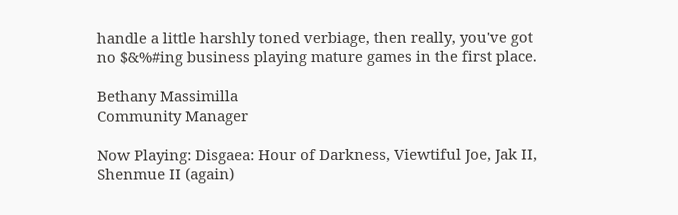handle a little harshly toned verbiage, then really, you've got no $&%#ing business playing mature games in the first place.

Bethany Massimilla
Community Manager

Now Playing: Disgaea: Hour of Darkness, Viewtiful Joe, Jak II, Shenmue II (again)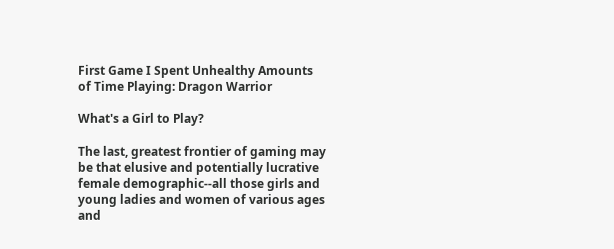First Game I Spent Unhealthy Amounts of Time Playing: Dragon Warrior

What's a Girl to Play?

The last, greatest frontier of gaming may be that elusive and potentially lucrative female demographic--all those girls and young ladies and women of various ages and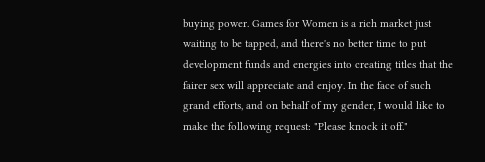buying power. Games for Women is a rich market just waiting to be tapped, and there's no better time to put development funds and energies into creating titles that the fairer sex will appreciate and enjoy. In the face of such grand efforts, and on behalf of my gender, I would like to make the following request: "Please knock it off."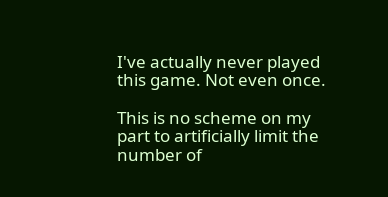I've actually never played this game. Not even once.

This is no scheme on my part to artificially limit the number of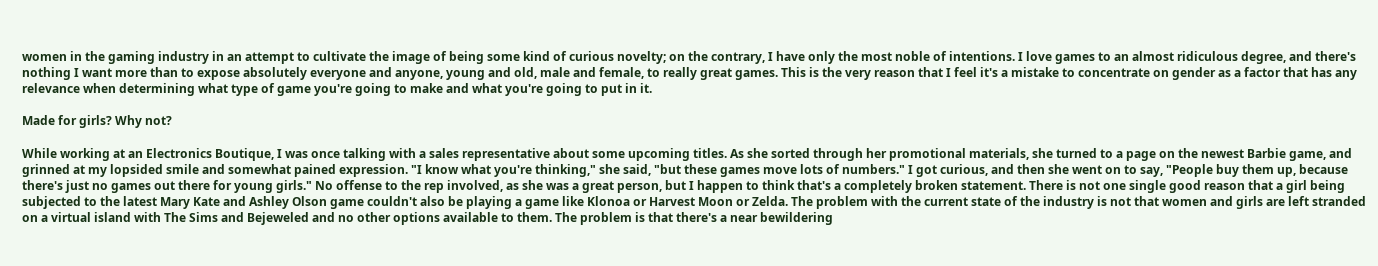women in the gaming industry in an attempt to cultivate the image of being some kind of curious novelty; on the contrary, I have only the most noble of intentions. I love games to an almost ridiculous degree, and there's nothing I want more than to expose absolutely everyone and anyone, young and old, male and female, to really great games. This is the very reason that I feel it's a mistake to concentrate on gender as a factor that has any relevance when determining what type of game you're going to make and what you're going to put in it.

Made for girls? Why not?

While working at an Electronics Boutique, I was once talking with a sales representative about some upcoming titles. As she sorted through her promotional materials, she turned to a page on the newest Barbie game, and grinned at my lopsided smile and somewhat pained expression. "I know what you're thinking," she said, "but these games move lots of numbers." I got curious, and then she went on to say, "People buy them up, because there's just no games out there for young girls." No offense to the rep involved, as she was a great person, but I happen to think that's a completely broken statement. There is not one single good reason that a girl being subjected to the latest Mary Kate and Ashley Olson game couldn't also be playing a game like Klonoa or Harvest Moon or Zelda. The problem with the current state of the industry is not that women and girls are left stranded on a virtual island with The Sims and Bejeweled and no other options available to them. The problem is that there's a near bewildering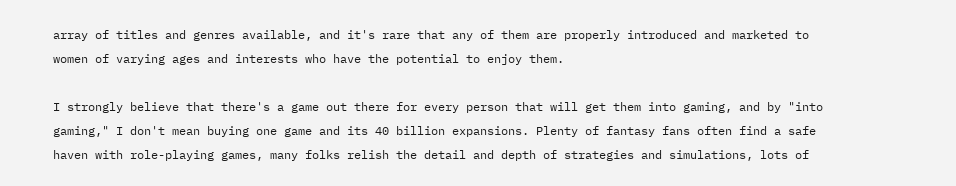array of titles and genres available, and it's rare that any of them are properly introduced and marketed to women of varying ages and interests who have the potential to enjoy them.

I strongly believe that there's a game out there for every person that will get them into gaming, and by "into gaming," I don't mean buying one game and its 40 billion expansions. Plenty of fantasy fans often find a safe haven with role-playing games, many folks relish the detail and depth of strategies and simulations, lots of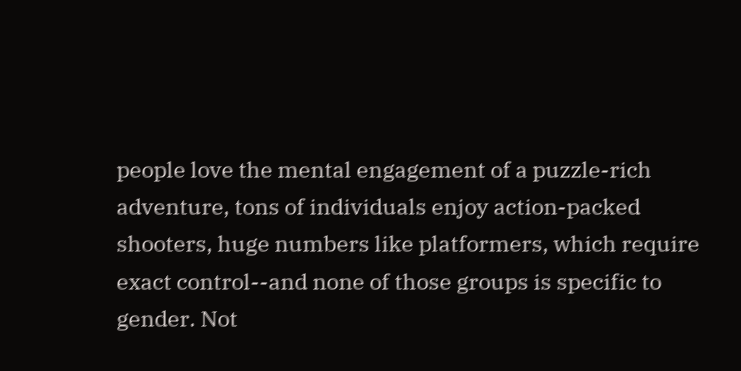people love the mental engagement of a puzzle-rich adventure, tons of individuals enjoy action-packed shooters, huge numbers like platformers, which require exact control--and none of those groups is specific to gender. Not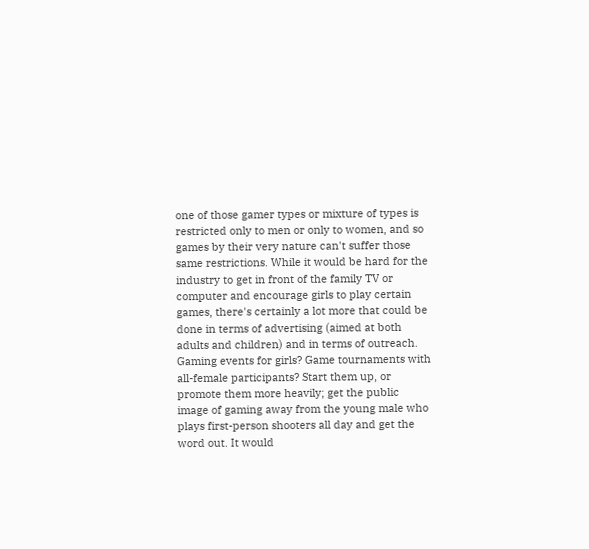one of those gamer types or mixture of types is restricted only to men or only to women, and so games by their very nature can't suffer those same restrictions. While it would be hard for the industry to get in front of the family TV or computer and encourage girls to play certain games, there's certainly a lot more that could be done in terms of advertising (aimed at both adults and children) and in terms of outreach. Gaming events for girls? Game tournaments with all-female participants? Start them up, or promote them more heavily; get the public image of gaming away from the young male who plays first-person shooters all day and get the word out. It would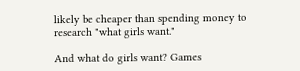likely be cheaper than spending money to research "what girls want."

And what do girls want? Games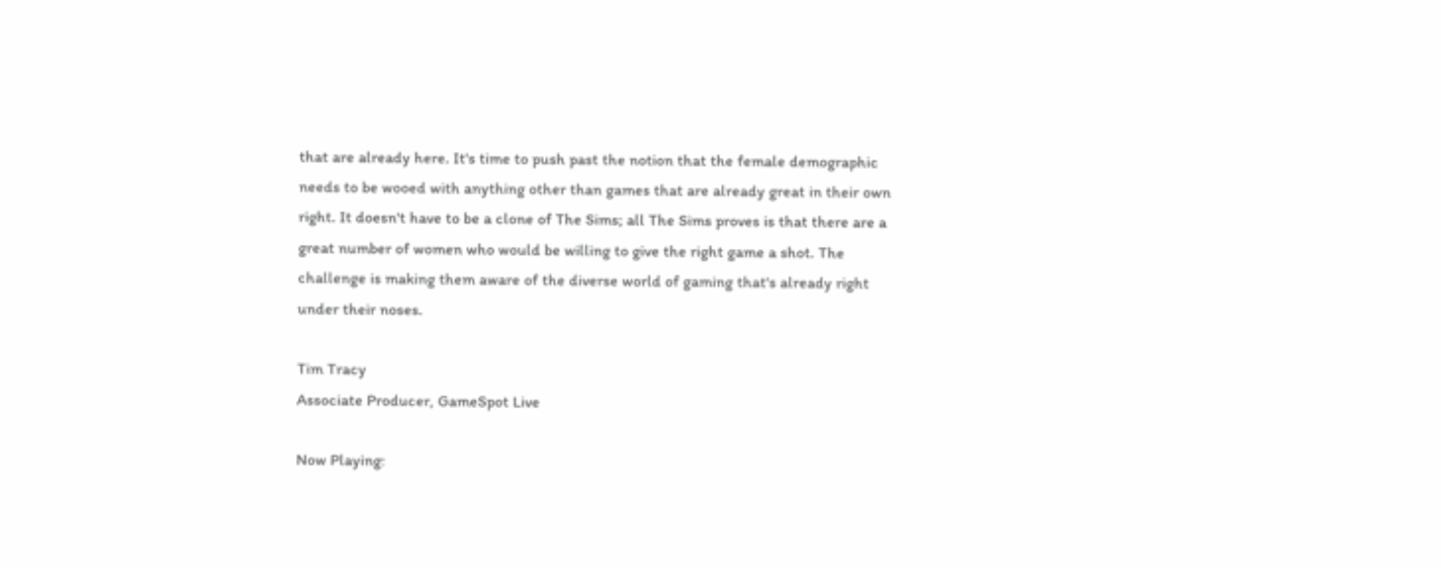that are already here. It's time to push past the notion that the female demographic needs to be wooed with anything other than games that are already great in their own right. It doesn't have to be a clone of The Sims; all The Sims proves is that there are a great number of women who would be willing to give the right game a shot. The challenge is making them aware of the diverse world of gaming that's already right under their noses.

Tim Tracy
Associate Producer, GameSpot Live

Now Playing: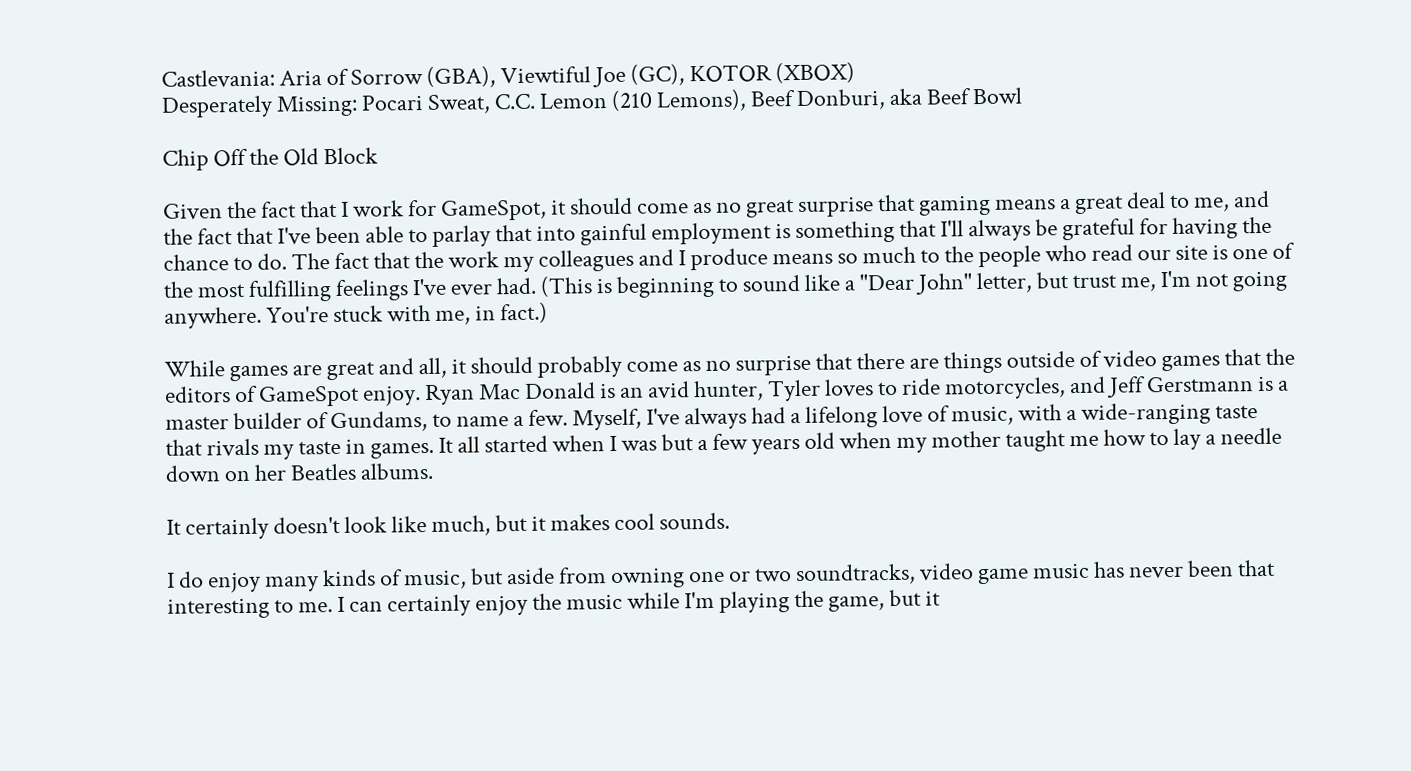Castlevania: Aria of Sorrow (GBA), Viewtiful Joe (GC), KOTOR (XBOX)
Desperately Missing: Pocari Sweat, C.C. Lemon (210 Lemons), Beef Donburi, aka Beef Bowl

Chip Off the Old Block

Given the fact that I work for GameSpot, it should come as no great surprise that gaming means a great deal to me, and the fact that I've been able to parlay that into gainful employment is something that I'll always be grateful for having the chance to do. The fact that the work my colleagues and I produce means so much to the people who read our site is one of the most fulfilling feelings I've ever had. (This is beginning to sound like a "Dear John" letter, but trust me, I'm not going anywhere. You're stuck with me, in fact.)

While games are great and all, it should probably come as no surprise that there are things outside of video games that the editors of GameSpot enjoy. Ryan Mac Donald is an avid hunter, Tyler loves to ride motorcycles, and Jeff Gerstmann is a master builder of Gundams, to name a few. Myself, I've always had a lifelong love of music, with a wide-ranging taste that rivals my taste in games. It all started when I was but a few years old when my mother taught me how to lay a needle down on her Beatles albums.

It certainly doesn't look like much, but it makes cool sounds.

I do enjoy many kinds of music, but aside from owning one or two soundtracks, video game music has never been that interesting to me. I can certainly enjoy the music while I'm playing the game, but it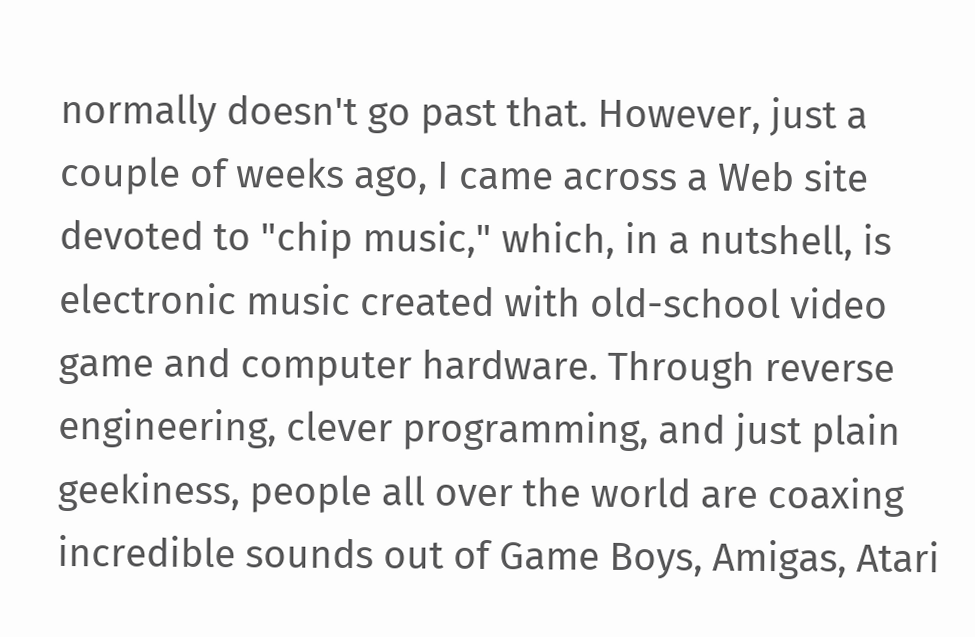normally doesn't go past that. However, just a couple of weeks ago, I came across a Web site devoted to "chip music," which, in a nutshell, is electronic music created with old-school video game and computer hardware. Through reverse engineering, clever programming, and just plain geekiness, people all over the world are coaxing incredible sounds out of Game Boys, Amigas, Atari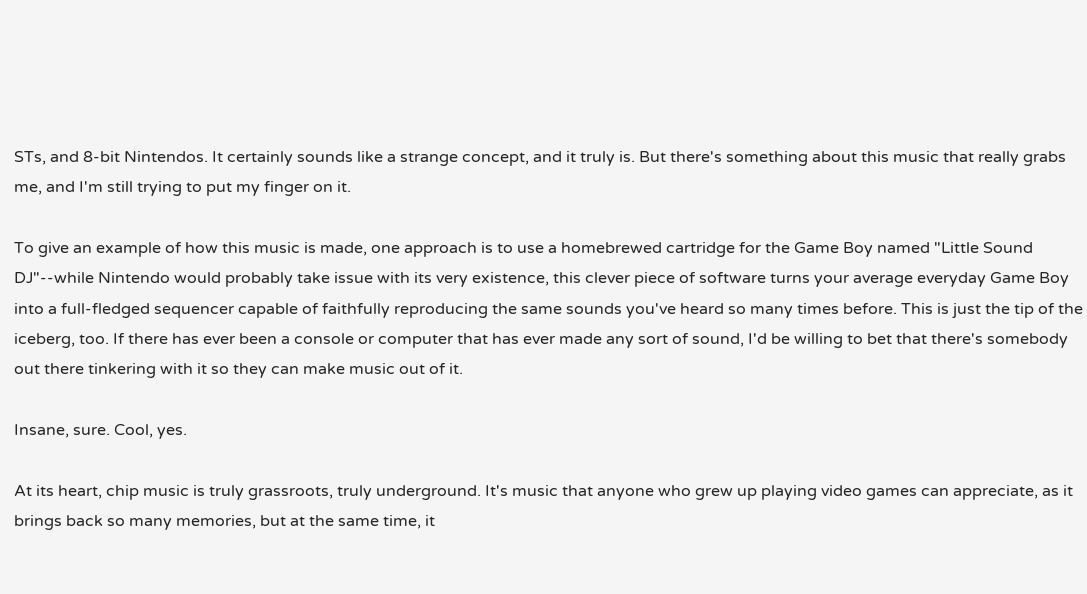STs, and 8-bit Nintendos. It certainly sounds like a strange concept, and it truly is. But there's something about this music that really grabs me, and I'm still trying to put my finger on it.

To give an example of how this music is made, one approach is to use a homebrewed cartridge for the Game Boy named "Little Sound DJ"--while Nintendo would probably take issue with its very existence, this clever piece of software turns your average everyday Game Boy into a full-fledged sequencer capable of faithfully reproducing the same sounds you've heard so many times before. This is just the tip of the iceberg, too. If there has ever been a console or computer that has ever made any sort of sound, I'd be willing to bet that there's somebody out there tinkering with it so they can make music out of it.

Insane, sure. Cool, yes.

At its heart, chip music is truly grassroots, truly underground. It's music that anyone who grew up playing video games can appreciate, as it brings back so many memories, but at the same time, it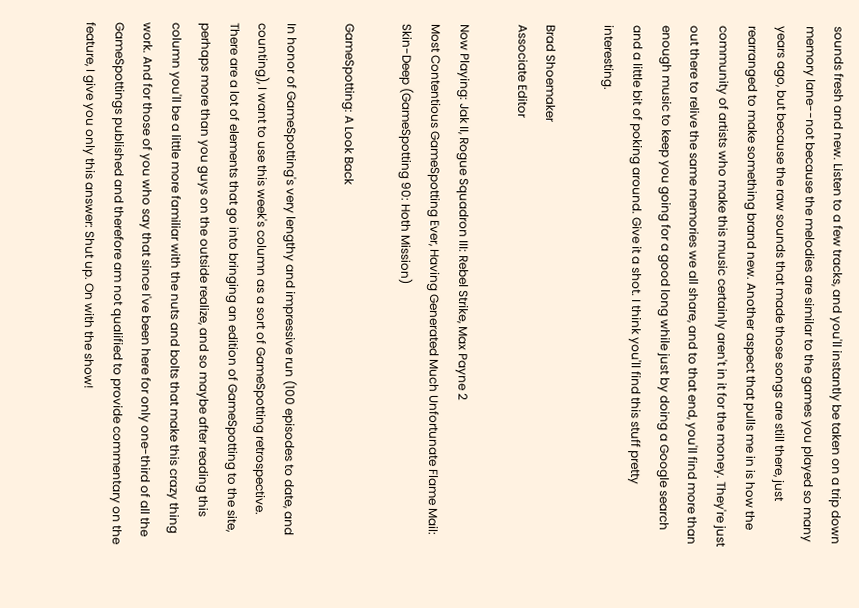sounds fresh and new. Listen to a few tracks, and you'll instantly be taken on a trip down memory lane--not because the melodies are similar to the games you played so many years ago, but because the raw sounds that made those songs are still there, just rearranged to make something brand new. Another aspect that pulls me in is how the community of artists who make this music certainly aren't in it for the money. They're just out there to relive the same memories we all share, and to that end, you'll find more than enough music to keep you going for a good long while just by doing a Google search and a little bit of poking around. Give it a shot. I think you'll find this stuff pretty interesting.

Brad Shoemaker
Associate Editor

Now Playing: Jak II, Rogue Squadron III: Rebel Strike, Max Payne 2
Most Contentious GameSpotting Ever, Having Generated Much Unfortunate Flame Mail: Skin-Deep (GameSpotting 90: Hoth Mission)

GameSpotting: A Look Back

In honor of GameSpotting's very lengthy and impressive run (100 episodes to date, and counting), I want to use this week's column as a sort of GameSpotting retrospective. There are a lot of elements that go into bringing an edition of GameSpotting to the site, perhaps more than you guys on the outside realize, and so maybe after reading this column you'll be a little more familiar with the nuts and bolts that make this crazy thing work. And for those of you who say that since I've been here for only one-third of all the GameSpottings published and therefore am not qualified to provide commentary on the feature, I give you only this answer: Shut up. On with the show!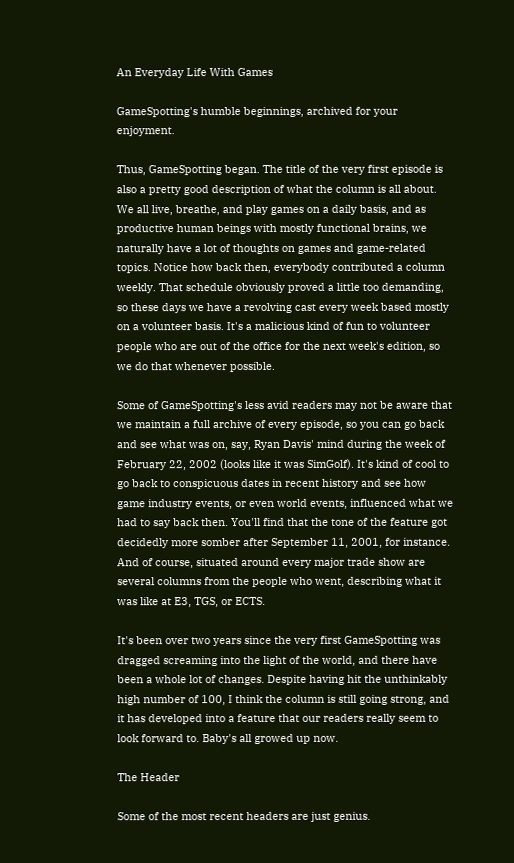An Everyday Life With Games

GameSpotting's humble beginnings, archived for your enjoyment.

Thus, GameSpotting began. The title of the very first episode is also a pretty good description of what the column is all about. We all live, breathe, and play games on a daily basis, and as productive human beings with mostly functional brains, we naturally have a lot of thoughts on games and game-related topics. Notice how back then, everybody contributed a column weekly. That schedule obviously proved a little too demanding, so these days we have a revolving cast every week based mostly on a volunteer basis. It's a malicious kind of fun to volunteer people who are out of the office for the next week's edition, so we do that whenever possible.

Some of GameSpotting's less avid readers may not be aware that we maintain a full archive of every episode, so you can go back and see what was on, say, Ryan Davis' mind during the week of February 22, 2002 (looks like it was SimGolf). It's kind of cool to go back to conspicuous dates in recent history and see how game industry events, or even world events, influenced what we had to say back then. You'll find that the tone of the feature got decidedly more somber after September 11, 2001, for instance. And of course, situated around every major trade show are several columns from the people who went, describing what it was like at E3, TGS, or ECTS.

It's been over two years since the very first GameSpotting was dragged screaming into the light of the world, and there have been a whole lot of changes. Despite having hit the unthinkably high number of 100, I think the column is still going strong, and it has developed into a feature that our readers really seem to look forward to. Baby's all growed up now.

The Header

Some of the most recent headers are just genius.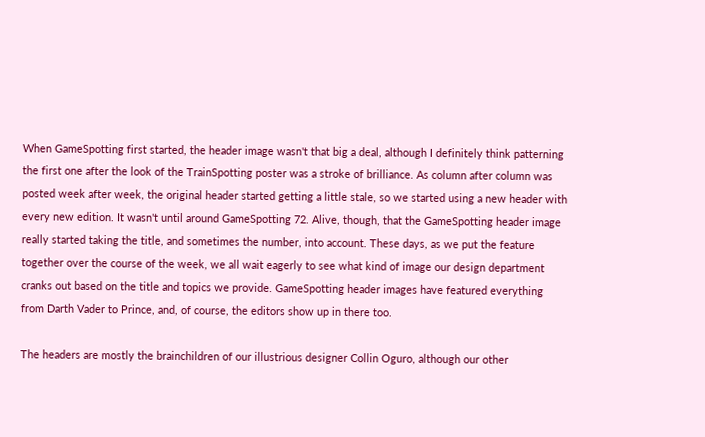When GameSpotting first started, the header image wasn't that big a deal, although I definitely think patterning the first one after the look of the TrainSpotting poster was a stroke of brilliance. As column after column was posted week after week, the original header started getting a little stale, so we started using a new header with every new edition. It wasn't until around GameSpotting 72. Alive, though, that the GameSpotting header image really started taking the title, and sometimes the number, into account. These days, as we put the feature together over the course of the week, we all wait eagerly to see what kind of image our design department cranks out based on the title and topics we provide. GameSpotting header images have featured everything from Darth Vader to Prince, and, of course, the editors show up in there too.

The headers are mostly the brainchildren of our illustrious designer Collin Oguro, although our other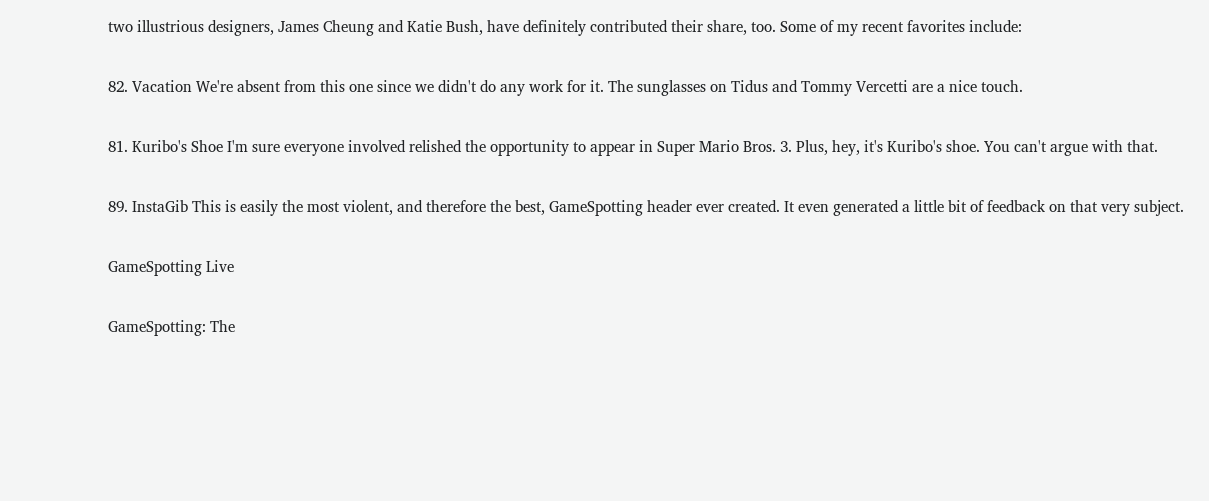two illustrious designers, James Cheung and Katie Bush, have definitely contributed their share, too. Some of my recent favorites include:

82. Vacation We're absent from this one since we didn't do any work for it. The sunglasses on Tidus and Tommy Vercetti are a nice touch.

81. Kuribo's Shoe I'm sure everyone involved relished the opportunity to appear in Super Mario Bros. 3. Plus, hey, it's Kuribo's shoe. You can't argue with that.

89. InstaGib This is easily the most violent, and therefore the best, GameSpotting header ever created. It even generated a little bit of feedback on that very subject.

GameSpotting Live

GameSpotting: The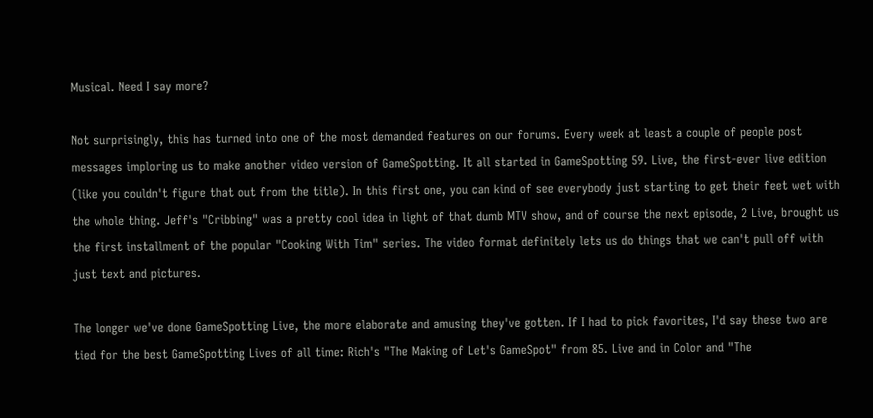Musical. Need I say more?

Not surprisingly, this has turned into one of the most demanded features on our forums. Every week at least a couple of people post messages imploring us to make another video version of GameSpotting. It all started in GameSpotting 59. Live, the first-ever live edition (like you couldn't figure that out from the title). In this first one, you can kind of see everybody just starting to get their feet wet with the whole thing. Jeff's "Cribbing" was a pretty cool idea in light of that dumb MTV show, and of course the next episode, 2 Live, brought us the first installment of the popular "Cooking With Tim" series. The video format definitely lets us do things that we can't pull off with just text and pictures.

The longer we've done GameSpotting Live, the more elaborate and amusing they've gotten. If I had to pick favorites, I'd say these two are tied for the best GameSpotting Lives of all time: Rich's "The Making of Let's GameSpot" from 85. Live and in Color and "The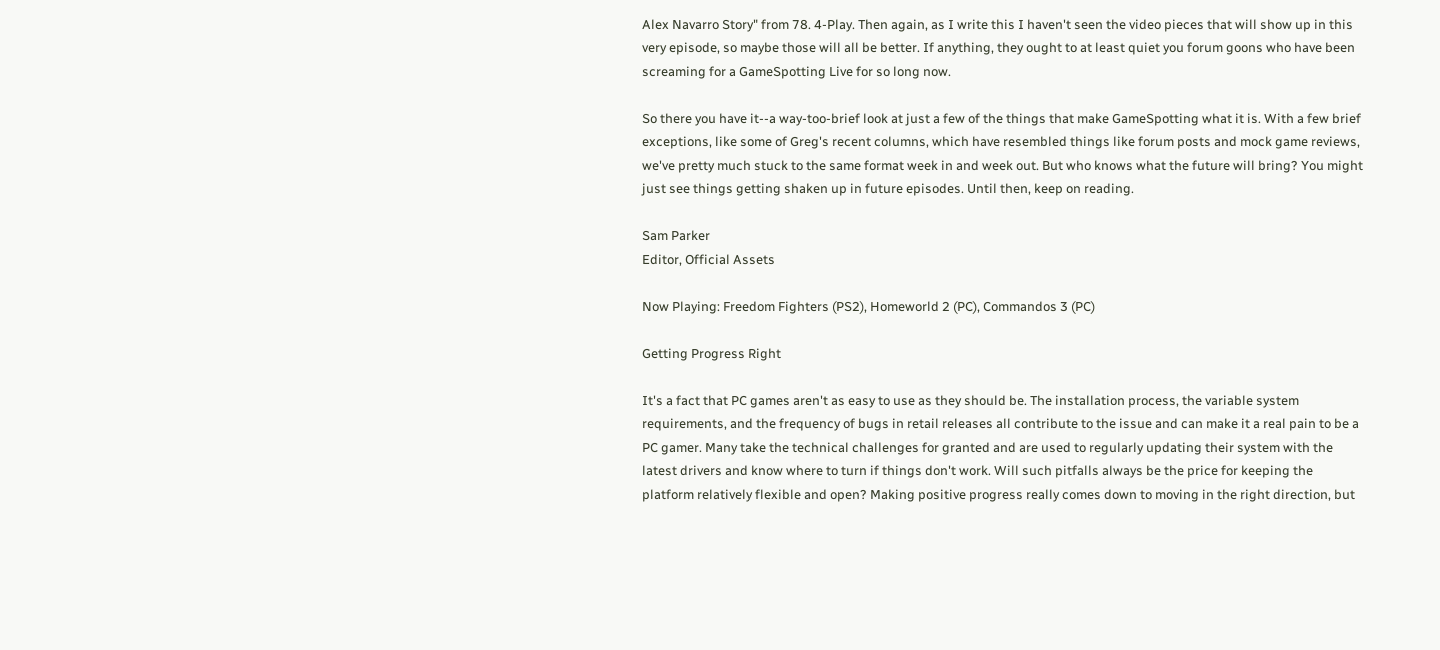Alex Navarro Story" from 78. 4-Play. Then again, as I write this I haven't seen the video pieces that will show up in this very episode, so maybe those will all be better. If anything, they ought to at least quiet you forum goons who have been screaming for a GameSpotting Live for so long now.

So there you have it--a way-too-brief look at just a few of the things that make GameSpotting what it is. With a few brief exceptions, like some of Greg's recent columns, which have resembled things like forum posts and mock game reviews, we've pretty much stuck to the same format week in and week out. But who knows what the future will bring? You might just see things getting shaken up in future episodes. Until then, keep on reading.

Sam Parker
Editor, Official Assets

Now Playing: Freedom Fighters (PS2), Homeworld 2 (PC), Commandos 3 (PC)

Getting Progress Right

It's a fact that PC games aren't as easy to use as they should be. The installation process, the variable system requirements, and the frequency of bugs in retail releases all contribute to the issue and can make it a real pain to be a PC gamer. Many take the technical challenges for granted and are used to regularly updating their system with the latest drivers and know where to turn if things don't work. Will such pitfalls always be the price for keeping the platform relatively flexible and open? Making positive progress really comes down to moving in the right direction, but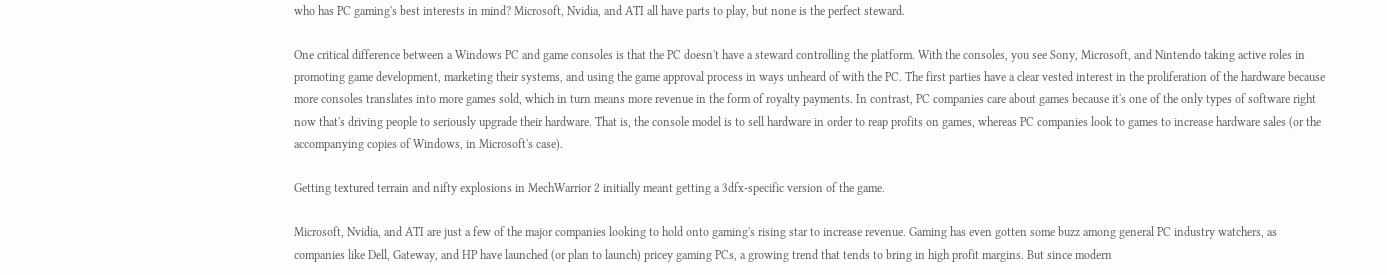who has PC gaming's best interests in mind? Microsoft, Nvidia, and ATI all have parts to play, but none is the perfect steward.

One critical difference between a Windows PC and game consoles is that the PC doesn't have a steward controlling the platform. With the consoles, you see Sony, Microsoft, and Nintendo taking active roles in promoting game development, marketing their systems, and using the game approval process in ways unheard of with the PC. The first parties have a clear vested interest in the proliferation of the hardware because more consoles translates into more games sold, which in turn means more revenue in the form of royalty payments. In contrast, PC companies care about games because it's one of the only types of software right now that's driving people to seriously upgrade their hardware. That is, the console model is to sell hardware in order to reap profits on games, whereas PC companies look to games to increase hardware sales (or the accompanying copies of Windows, in Microsoft's case).

Getting textured terrain and nifty explosions in MechWarrior 2 initially meant getting a 3dfx-specific version of the game.

Microsoft, Nvidia, and ATI are just a few of the major companies looking to hold onto gaming's rising star to increase revenue. Gaming has even gotten some buzz among general PC industry watchers, as companies like Dell, Gateway, and HP have launched (or plan to launch) pricey gaming PCs, a growing trend that tends to bring in high profit margins. But since modern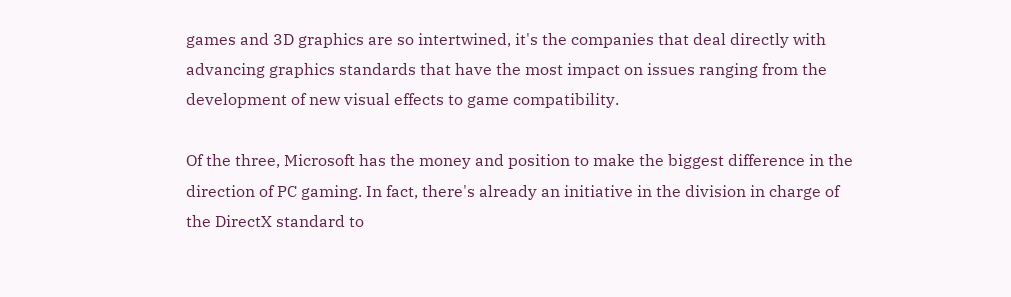games and 3D graphics are so intertwined, it's the companies that deal directly with advancing graphics standards that have the most impact on issues ranging from the development of new visual effects to game compatibility.

Of the three, Microsoft has the money and position to make the biggest difference in the direction of PC gaming. In fact, there's already an initiative in the division in charge of the DirectX standard to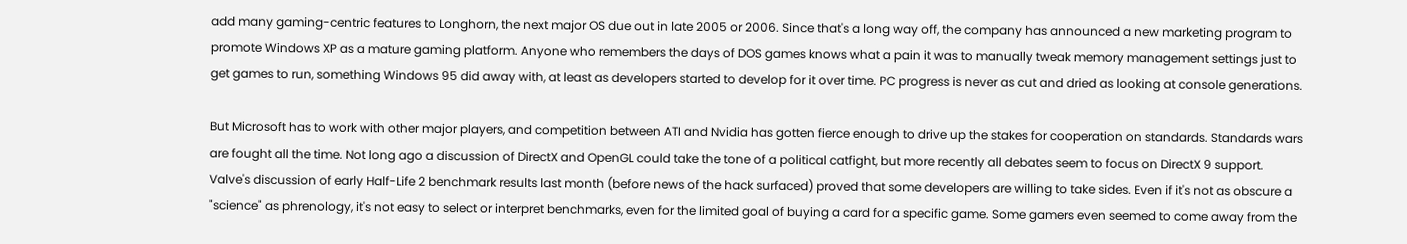add many gaming-centric features to Longhorn, the next major OS due out in late 2005 or 2006. Since that's a long way off, the company has announced a new marketing program to promote Windows XP as a mature gaming platform. Anyone who remembers the days of DOS games knows what a pain it was to manually tweak memory management settings just to get games to run, something Windows 95 did away with, at least as developers started to develop for it over time. PC progress is never as cut and dried as looking at console generations.

But Microsoft has to work with other major players, and competition between ATI and Nvidia has gotten fierce enough to drive up the stakes for cooperation on standards. Standards wars are fought all the time. Not long ago a discussion of DirectX and OpenGL could take the tone of a political catfight, but more recently all debates seem to focus on DirectX 9 support. Valve's discussion of early Half-Life 2 benchmark results last month (before news of the hack surfaced) proved that some developers are willing to take sides. Even if it's not as obscure a "science" as phrenology, it's not easy to select or interpret benchmarks, even for the limited goal of buying a card for a specific game. Some gamers even seemed to come away from the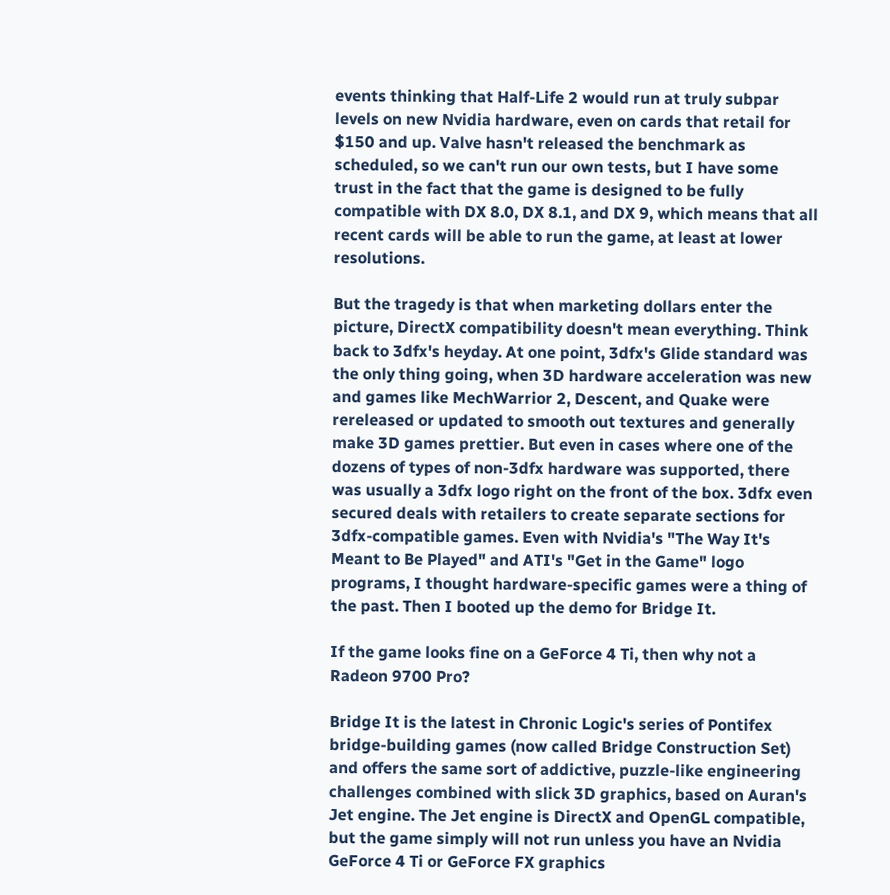events thinking that Half-Life 2 would run at truly subpar levels on new Nvidia hardware, even on cards that retail for $150 and up. Valve hasn't released the benchmark as scheduled, so we can't run our own tests, but I have some trust in the fact that the game is designed to be fully compatible with DX 8.0, DX 8.1, and DX 9, which means that all recent cards will be able to run the game, at least at lower resolutions.

But the tragedy is that when marketing dollars enter the picture, DirectX compatibility doesn't mean everything. Think back to 3dfx's heyday. At one point, 3dfx's Glide standard was the only thing going, when 3D hardware acceleration was new and games like MechWarrior 2, Descent, and Quake were rereleased or updated to smooth out textures and generally make 3D games prettier. But even in cases where one of the dozens of types of non-3dfx hardware was supported, there was usually a 3dfx logo right on the front of the box. 3dfx even secured deals with retailers to create separate sections for 3dfx-compatible games. Even with Nvidia's "The Way It's Meant to Be Played" and ATI's "Get in the Game" logo programs, I thought hardware-specific games were a thing of the past. Then I booted up the demo for Bridge It.

If the game looks fine on a GeForce 4 Ti, then why not a Radeon 9700 Pro?

Bridge It is the latest in Chronic Logic's series of Pontifex bridge-building games (now called Bridge Construction Set) and offers the same sort of addictive, puzzle-like engineering challenges combined with slick 3D graphics, based on Auran's Jet engine. The Jet engine is DirectX and OpenGL compatible, but the game simply will not run unless you have an Nvidia GeForce 4 Ti or GeForce FX graphics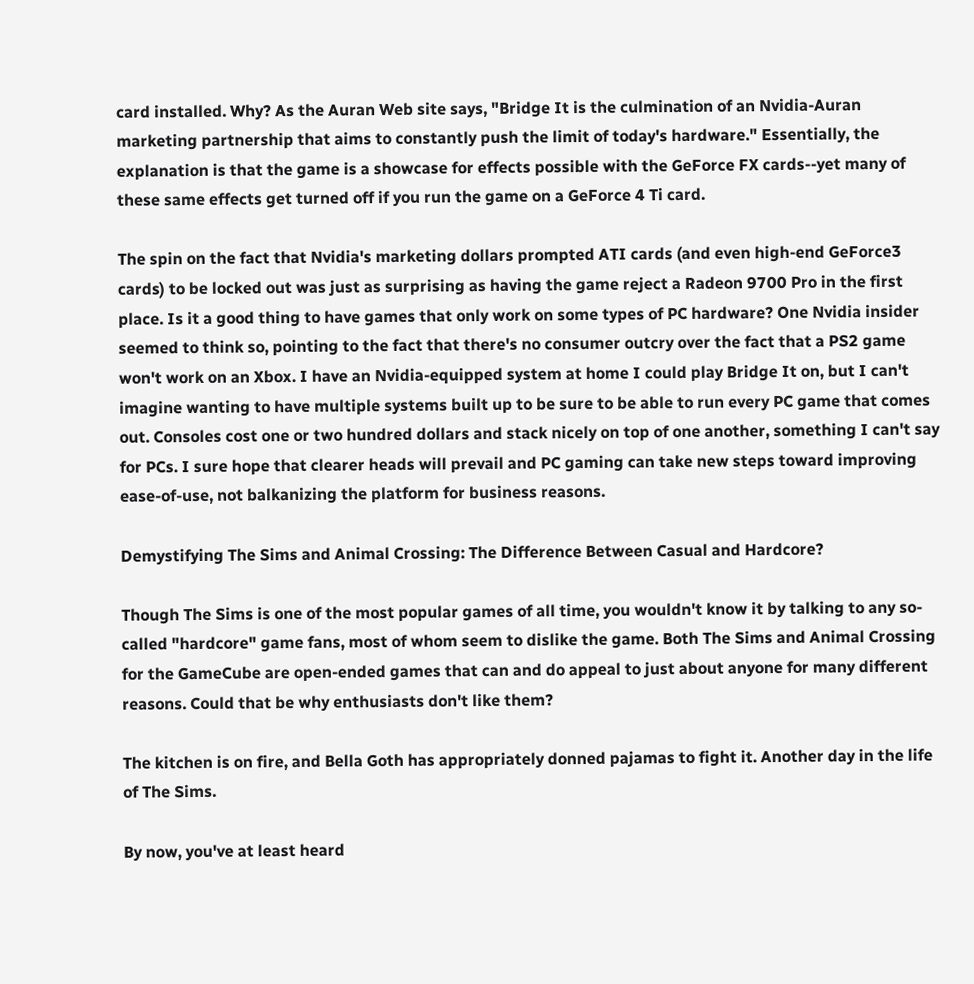card installed. Why? As the Auran Web site says, "Bridge It is the culmination of an Nvidia-Auran marketing partnership that aims to constantly push the limit of today's hardware." Essentially, the explanation is that the game is a showcase for effects possible with the GeForce FX cards--yet many of these same effects get turned off if you run the game on a GeForce 4 Ti card.

The spin on the fact that Nvidia's marketing dollars prompted ATI cards (and even high-end GeForce3 cards) to be locked out was just as surprising as having the game reject a Radeon 9700 Pro in the first place. Is it a good thing to have games that only work on some types of PC hardware? One Nvidia insider seemed to think so, pointing to the fact that there's no consumer outcry over the fact that a PS2 game won't work on an Xbox. I have an Nvidia-equipped system at home I could play Bridge It on, but I can't imagine wanting to have multiple systems built up to be sure to be able to run every PC game that comes out. Consoles cost one or two hundred dollars and stack nicely on top of one another, something I can't say for PCs. I sure hope that clearer heads will prevail and PC gaming can take new steps toward improving ease-of-use, not balkanizing the platform for business reasons.

Demystifying The Sims and Animal Crossing: The Difference Between Casual and Hardcore?

Though The Sims is one of the most popular games of all time, you wouldn't know it by talking to any so-called "hardcore" game fans, most of whom seem to dislike the game. Both The Sims and Animal Crossing for the GameCube are open-ended games that can and do appeal to just about anyone for many different reasons. Could that be why enthusiasts don't like them?

The kitchen is on fire, and Bella Goth has appropriately donned pajamas to fight it. Another day in the life of The Sims.

By now, you've at least heard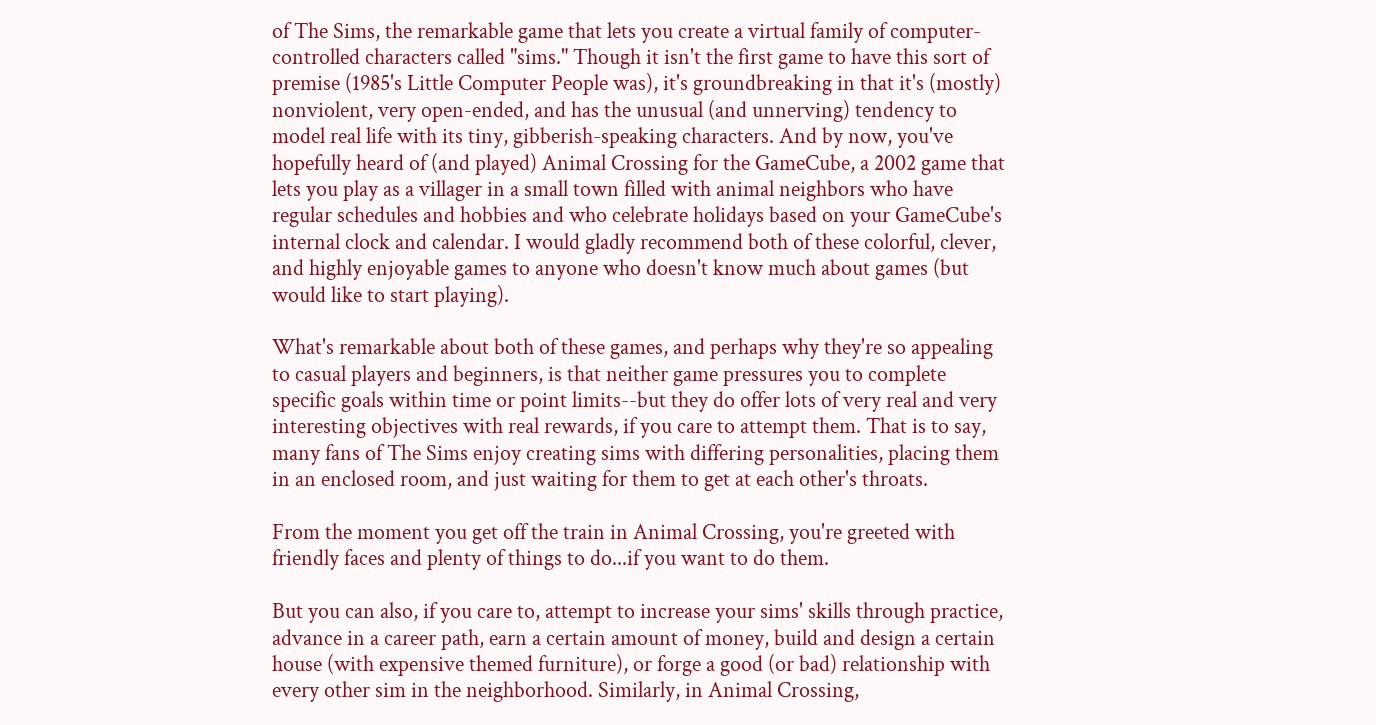of The Sims, the remarkable game that lets you create a virtual family of computer-controlled characters called "sims." Though it isn't the first game to have this sort of premise (1985's Little Computer People was), it's groundbreaking in that it's (mostly) nonviolent, very open-ended, and has the unusual (and unnerving) tendency to model real life with its tiny, gibberish-speaking characters. And by now, you've hopefully heard of (and played) Animal Crossing for the GameCube, a 2002 game that lets you play as a villager in a small town filled with animal neighbors who have regular schedules and hobbies and who celebrate holidays based on your GameCube's internal clock and calendar. I would gladly recommend both of these colorful, clever, and highly enjoyable games to anyone who doesn't know much about games (but would like to start playing).

What's remarkable about both of these games, and perhaps why they're so appealing to casual players and beginners, is that neither game pressures you to complete specific goals within time or point limits--but they do offer lots of very real and very interesting objectives with real rewards, if you care to attempt them. That is to say, many fans of The Sims enjoy creating sims with differing personalities, placing them in an enclosed room, and just waiting for them to get at each other's throats.

From the moment you get off the train in Animal Crossing, you're greeted with friendly faces and plenty of things to do...if you want to do them.

But you can also, if you care to, attempt to increase your sims' skills through practice, advance in a career path, earn a certain amount of money, build and design a certain house (with expensive themed furniture), or forge a good (or bad) relationship with every other sim in the neighborhood. Similarly, in Animal Crossing,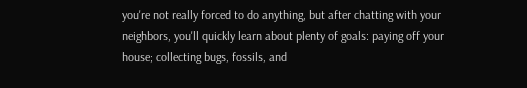you're not really forced to do anything, but after chatting with your neighbors, you'll quickly learn about plenty of goals: paying off your house; collecting bugs, fossils, and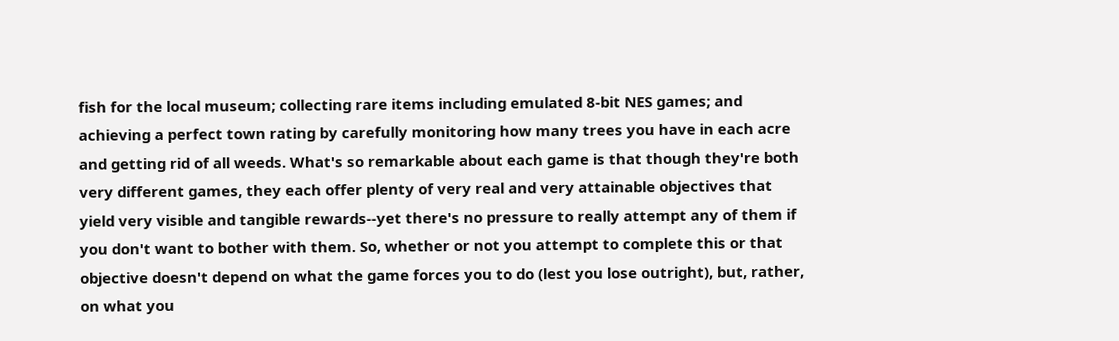fish for the local museum; collecting rare items including emulated 8-bit NES games; and achieving a perfect town rating by carefully monitoring how many trees you have in each acre and getting rid of all weeds. What's so remarkable about each game is that though they're both very different games, they each offer plenty of very real and very attainable objectives that yield very visible and tangible rewards--yet there's no pressure to really attempt any of them if you don't want to bother with them. So, whether or not you attempt to complete this or that objective doesn't depend on what the game forces you to do (lest you lose outright), but, rather, on what you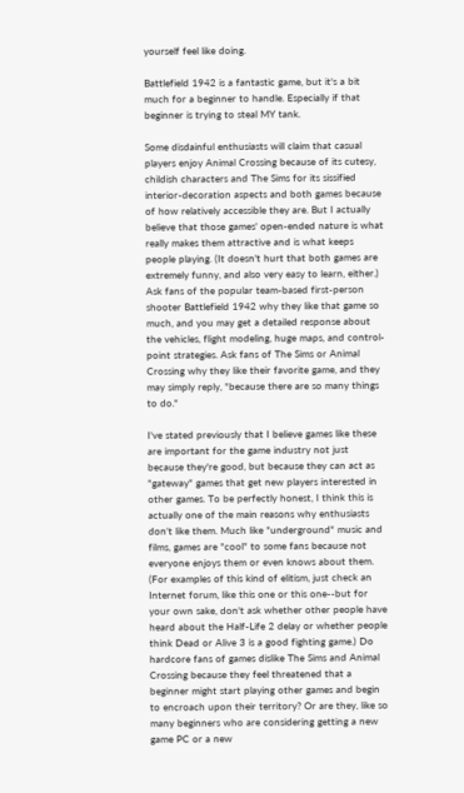yourself feel like doing.

Battlefield 1942 is a fantastic game, but it's a bit much for a beginner to handle. Especially if that beginner is trying to steal MY tank.

Some disdainful enthusiasts will claim that casual players enjoy Animal Crossing because of its cutesy, childish characters and The Sims for its sissified interior-decoration aspects and both games because of how relatively accessible they are. But I actually believe that those games' open-ended nature is what really makes them attractive and is what keeps people playing. (It doesn't hurt that both games are extremely funny, and also very easy to learn, either.) Ask fans of the popular team-based first-person shooter Battlefield 1942 why they like that game so much, and you may get a detailed response about the vehicles, flight modeling, huge maps, and control-point strategies. Ask fans of The Sims or Animal Crossing why they like their favorite game, and they may simply reply, "because there are so many things to do."

I've stated previously that I believe games like these are important for the game industry not just because they're good, but because they can act as "gateway" games that get new players interested in other games. To be perfectly honest, I think this is actually one of the main reasons why enthusiasts don't like them. Much like "underground" music and films, games are "cool" to some fans because not everyone enjoys them or even knows about them. (For examples of this kind of elitism, just check an Internet forum, like this one or this one--but for your own sake, don't ask whether other people have heard about the Half-Life 2 delay or whether people think Dead or Alive 3 is a good fighting game.) Do hardcore fans of games dislike The Sims and Animal Crossing because they feel threatened that a beginner might start playing other games and begin to encroach upon their territory? Or are they, like so many beginners who are considering getting a new game PC or a new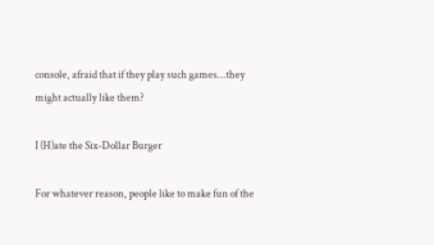console, afraid that if they play such games...they might actually like them?

I (H)ate the Six-Dollar Burger

For whatever reason, people like to make fun of the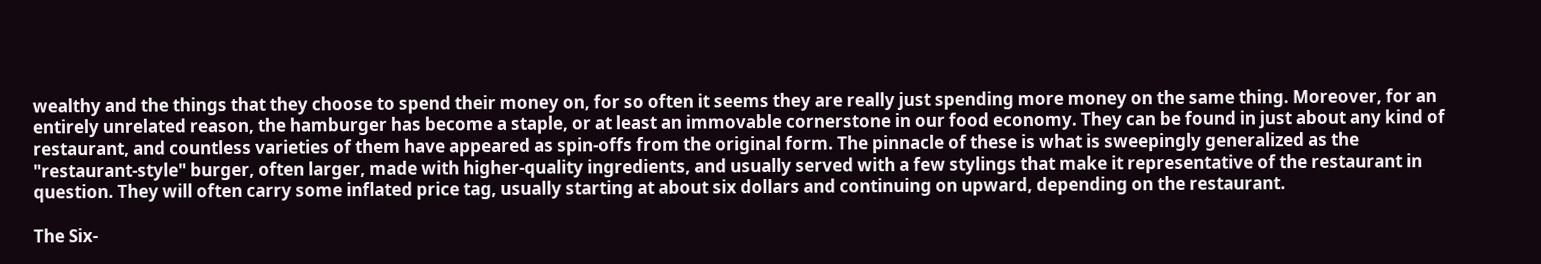wealthy and the things that they choose to spend their money on, for so often it seems they are really just spending more money on the same thing. Moreover, for an entirely unrelated reason, the hamburger has become a staple, or at least an immovable cornerstone in our food economy. They can be found in just about any kind of restaurant, and countless varieties of them have appeared as spin-offs from the original form. The pinnacle of these is what is sweepingly generalized as the "restaurant-style" burger, often larger, made with higher-quality ingredients, and usually served with a few stylings that make it representative of the restaurant in question. They will often carry some inflated price tag, usually starting at about six dollars and continuing on upward, depending on the restaurant.

The Six-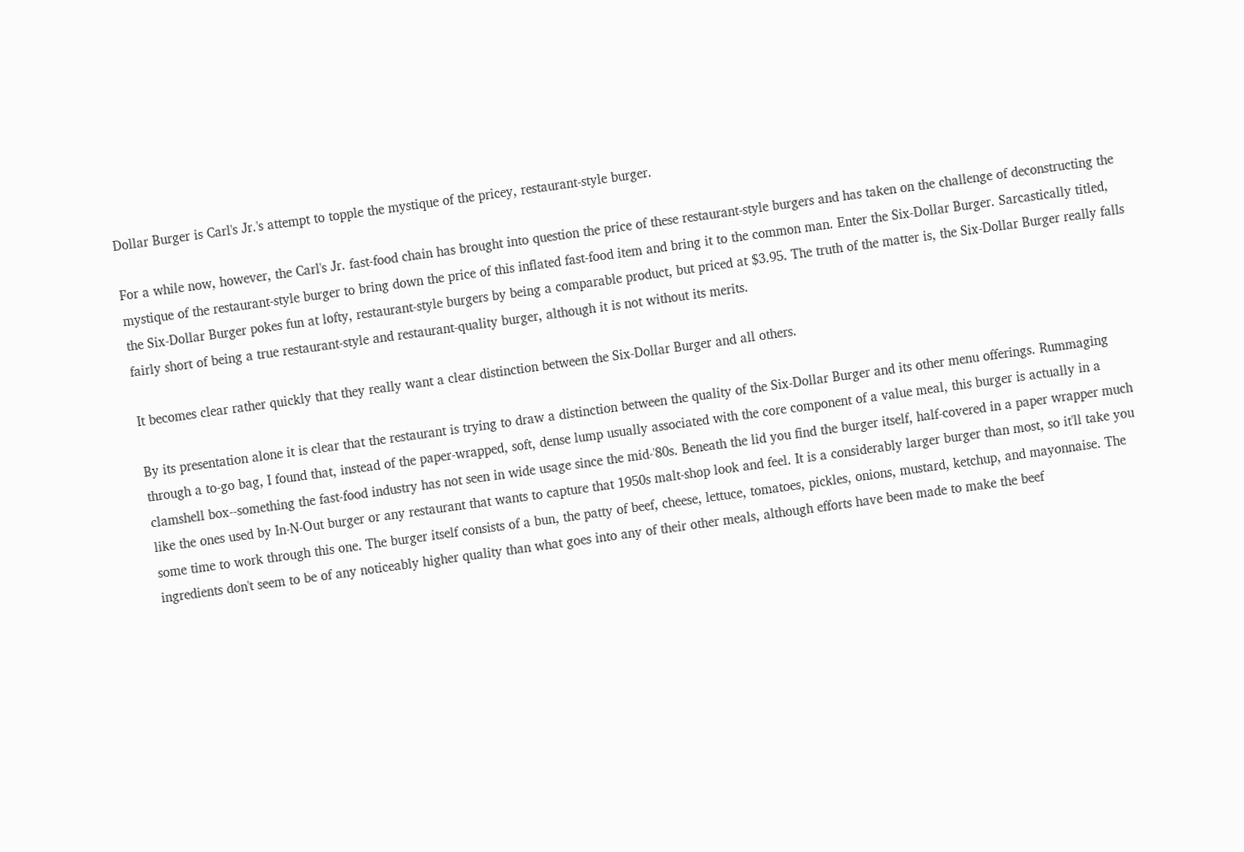Dollar Burger is Carl's Jr.'s attempt to topple the mystique of the pricey, restaurant-style burger.

For a while now, however, the Carl's Jr. fast-food chain has brought into question the price of these restaurant-style burgers and has taken on the challenge of deconstructing the mystique of the restaurant-style burger to bring down the price of this inflated fast-food item and bring it to the common man. Enter the Six-Dollar Burger. Sarcastically titled, the Six-Dollar Burger pokes fun at lofty, restaurant-style burgers by being a comparable product, but priced at $3.95. The truth of the matter is, the Six-Dollar Burger really falls fairly short of being a true restaurant-style and restaurant-quality burger, although it is not without its merits.

It becomes clear rather quickly that they really want a clear distinction between the Six-Dollar Burger and all others.

By its presentation alone it is clear that the restaurant is trying to draw a distinction between the quality of the Six-Dollar Burger and its other menu offerings. Rummaging through a to-go bag, I found that, instead of the paper-wrapped, soft, dense lump usually associated with the core component of a value meal, this burger is actually in a clamshell box--something the fast-food industry has not seen in wide usage since the mid-'80s. Beneath the lid you find the burger itself, half-covered in a paper wrapper much like the ones used by In-N-Out burger or any restaurant that wants to capture that 1950s malt-shop look and feel. It is a considerably larger burger than most, so it'll take you some time to work through this one. The burger itself consists of a bun, the patty of beef, cheese, lettuce, tomatoes, pickles, onions, mustard, ketchup, and mayonnaise. The ingredients don't seem to be of any noticeably higher quality than what goes into any of their other meals, although efforts have been made to make the beef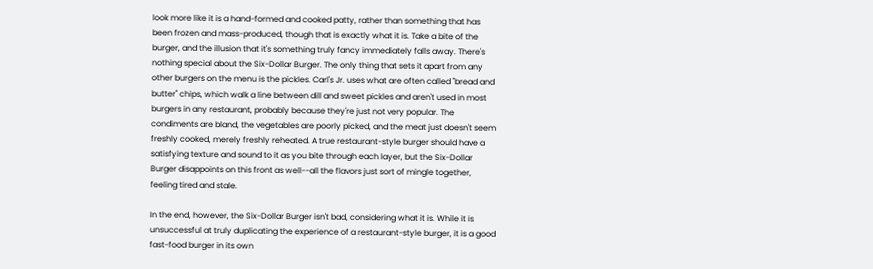look more like it is a hand-formed and cooked patty, rather than something that has been frozen and mass-produced, though that is exactly what it is. Take a bite of the burger, and the illusion that it's something truly fancy immediately falls away. There's nothing special about the Six-Dollar Burger. The only thing that sets it apart from any other burgers on the menu is the pickles. Carl's Jr. uses what are often called "bread and butter" chips, which walk a line between dill and sweet pickles and aren't used in most burgers in any restaurant, probably because they're just not very popular. The condiments are bland, the vegetables are poorly picked, and the meat just doesn't seem freshly cooked, merely freshly reheated. A true restaurant-style burger should have a satisfying texture and sound to it as you bite through each layer, but the Six-Dollar Burger disappoints on this front as well--all the flavors just sort of mingle together, feeling tired and stale.

In the end, however, the Six-Dollar Burger isn't bad, considering what it is. While it is unsuccessful at truly duplicating the experience of a restaurant-style burger, it is a good fast-food burger in its own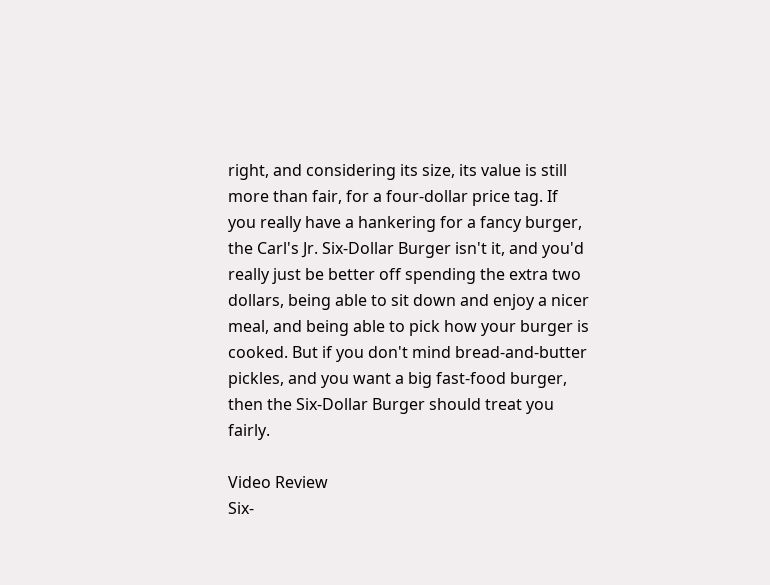right, and considering its size, its value is still more than fair, for a four-dollar price tag. If you really have a hankering for a fancy burger, the Carl's Jr. Six-Dollar Burger isn't it, and you'd really just be better off spending the extra two dollars, being able to sit down and enjoy a nicer meal, and being able to pick how your burger is cooked. But if you don't mind bread-and-butter pickles, and you want a big fast-food burger, then the Six-Dollar Burger should treat you fairly.

Video Review
Six-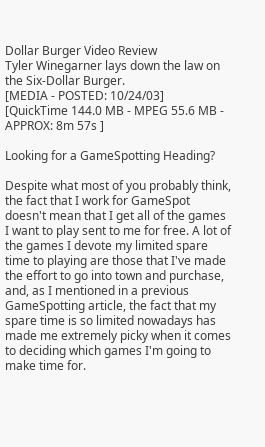Dollar Burger Video Review
Tyler Winegarner lays down the law on the Six-Dollar Burger.
[MEDIA - POSTED: 10/24/03]
[QuickTime 144.0 MB - MPEG 55.6 MB - APPROX: 8m 57s ]

Looking for a GameSpotting Heading?

Despite what most of you probably think, the fact that I work for GameSpot doesn't mean that I get all of the games I want to play sent to me for free. A lot of the games I devote my limited spare time to playing are those that I've made the effort to go into town and purchase, and, as I mentioned in a previous GameSpotting article, the fact that my spare time is so limited nowadays has made me extremely picky when it comes to deciding which games I'm going to make time for.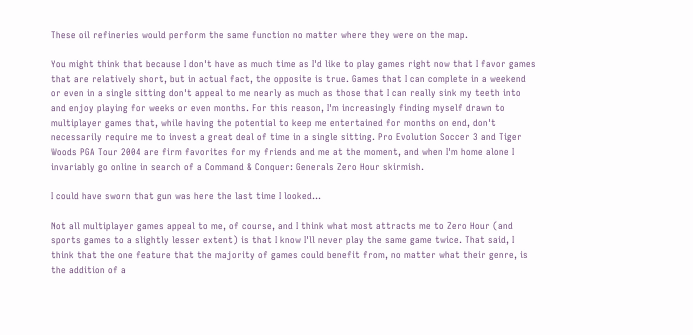These oil refineries would perform the same function no matter where they were on the map.

You might think that because I don't have as much time as I'd like to play games right now that I favor games that are relatively short, but in actual fact, the opposite is true. Games that I can complete in a weekend or even in a single sitting don't appeal to me nearly as much as those that I can really sink my teeth into and enjoy playing for weeks or even months. For this reason, I'm increasingly finding myself drawn to multiplayer games that, while having the potential to keep me entertained for months on end, don't necessarily require me to invest a great deal of time in a single sitting. Pro Evolution Soccer 3 and Tiger Woods PGA Tour 2004 are firm favorites for my friends and me at the moment, and when I'm home alone I invariably go online in search of a Command & Conquer: Generals Zero Hour skirmish.

I could have sworn that gun was here the last time I looked...

Not all multiplayer games appeal to me, of course, and I think what most attracts me to Zero Hour (and sports games to a slightly lesser extent) is that I know I'll never play the same game twice. That said, I think that the one feature that the majority of games could benefit from, no matter what their genre, is the addition of a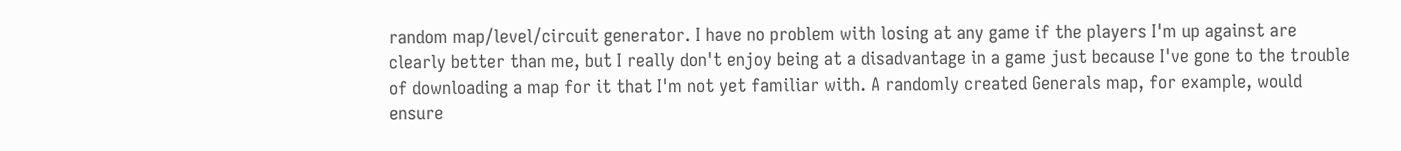random map/level/circuit generator. I have no problem with losing at any game if the players I'm up against are clearly better than me, but I really don't enjoy being at a disadvantage in a game just because I've gone to the trouble of downloading a map for it that I'm not yet familiar with. A randomly created Generals map, for example, would ensure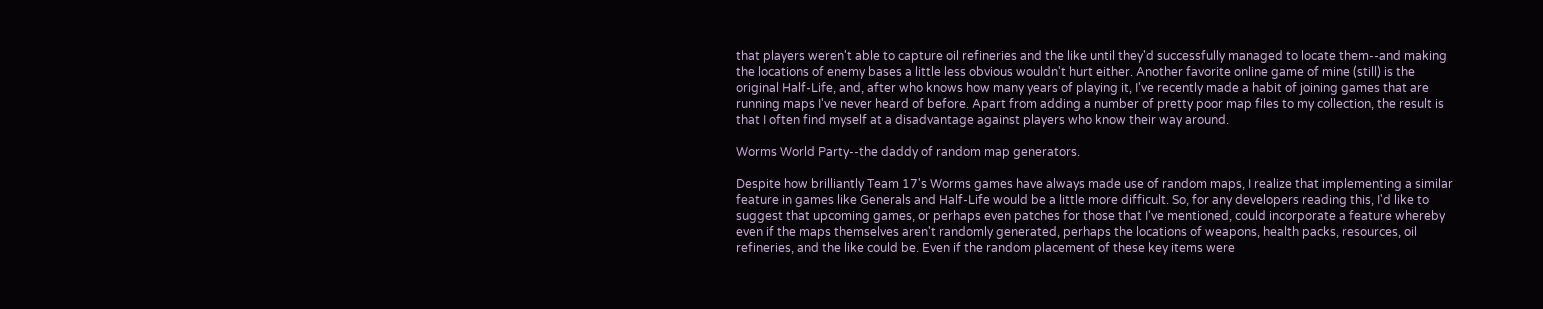that players weren't able to capture oil refineries and the like until they'd successfully managed to locate them--and making the locations of enemy bases a little less obvious wouldn't hurt either. Another favorite online game of mine (still) is the original Half-Life, and, after who knows how many years of playing it, I've recently made a habit of joining games that are running maps I've never heard of before. Apart from adding a number of pretty poor map files to my collection, the result is that I often find myself at a disadvantage against players who know their way around.

Worms World Party--the daddy of random map generators.

Despite how brilliantly Team 17's Worms games have always made use of random maps, I realize that implementing a similar feature in games like Generals and Half-Life would be a little more difficult. So, for any developers reading this, I'd like to suggest that upcoming games, or perhaps even patches for those that I've mentioned, could incorporate a feature whereby even if the maps themselves aren't randomly generated, perhaps the locations of weapons, health packs, resources, oil refineries, and the like could be. Even if the random placement of these key items were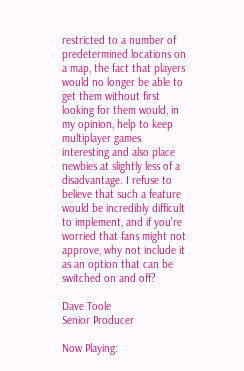restricted to a number of predetermined locations on a map, the fact that players would no longer be able to get them without first looking for them would, in my opinion, help to keep multiplayer games interesting and also place newbies at slightly less of a disadvantage. I refuse to believe that such a feature would be incredibly difficult to implement, and if you're worried that fans might not approve, why not include it as an option that can be switched on and off?

Dave Toole
Senior Producer

Now Playing: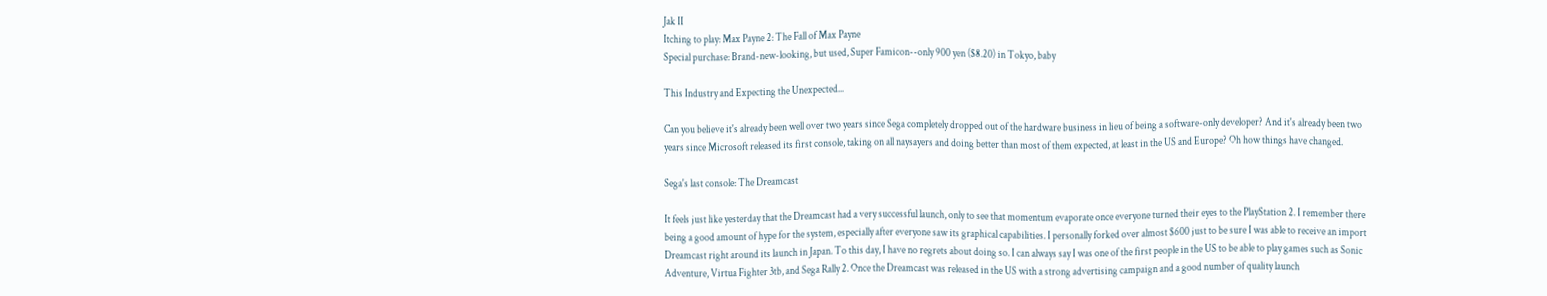Jak II
Itching to play: Max Payne 2: The Fall of Max Payne
Special purchase: Brand-new-looking, but used, Super Famicon--only 900 yen ($8.20) in Tokyo, baby

This Industry and Expecting the Unexpected...

Can you believe it's already been well over two years since Sega completely dropped out of the hardware business in lieu of being a software-only developer? And it's already been two years since Microsoft released its first console, taking on all naysayers and doing better than most of them expected, at least in the US and Europe? Oh how things have changed.

Sega's last console: The Dreamcast

It feels just like yesterday that the Dreamcast had a very successful launch, only to see that momentum evaporate once everyone turned their eyes to the PlayStation 2. I remember there being a good amount of hype for the system, especially after everyone saw its graphical capabilities. I personally forked over almost $600 just to be sure I was able to receive an import Dreamcast right around its launch in Japan. To this day, I have no regrets about doing so. I can always say I was one of the first people in the US to be able to play games such as Sonic Adventure, Virtua Fighter 3tb, and Sega Rally 2. Once the Dreamcast was released in the US with a strong advertising campaign and a good number of quality launch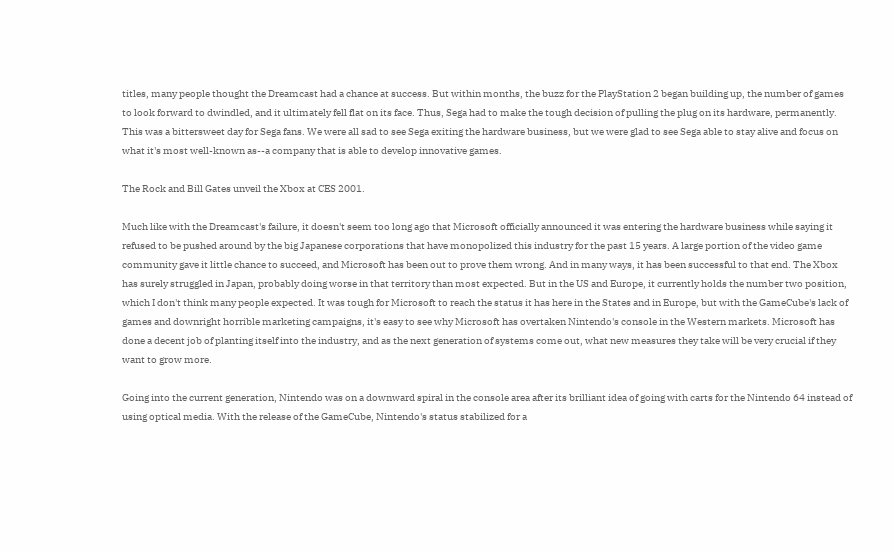titles, many people thought the Dreamcast had a chance at success. But within months, the buzz for the PlayStation 2 began building up, the number of games to look forward to dwindled, and it ultimately fell flat on its face. Thus, Sega had to make the tough decision of pulling the plug on its hardware, permanently. This was a bittersweet day for Sega fans. We were all sad to see Sega exiting the hardware business, but we were glad to see Sega able to stay alive and focus on what it's most well-known as--a company that is able to develop innovative games.

The Rock and Bill Gates unveil the Xbox at CES 2001.

Much like with the Dreamcast's failure, it doesn't seem too long ago that Microsoft officially announced it was entering the hardware business while saying it refused to be pushed around by the big Japanese corporations that have monopolized this industry for the past 15 years. A large portion of the video game community gave it little chance to succeed, and Microsoft has been out to prove them wrong. And in many ways, it has been successful to that end. The Xbox has surely struggled in Japan, probably doing worse in that territory than most expected. But in the US and Europe, it currently holds the number two position, which I don't think many people expected. It was tough for Microsoft to reach the status it has here in the States and in Europe, but with the GameCube's lack of games and downright horrible marketing campaigns, it's easy to see why Microsoft has overtaken Nintendo's console in the Western markets. Microsoft has done a decent job of planting itself into the industry, and as the next generation of systems come out, what new measures they take will be very crucial if they want to grow more.

Going into the current generation, Nintendo was on a downward spiral in the console area after its brilliant idea of going with carts for the Nintendo 64 instead of using optical media. With the release of the GameCube, Nintendo's status stabilized for a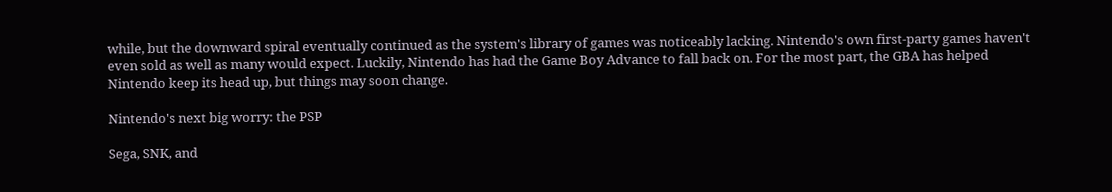while, but the downward spiral eventually continued as the system's library of games was noticeably lacking. Nintendo's own first-party games haven't even sold as well as many would expect. Luckily, Nintendo has had the Game Boy Advance to fall back on. For the most part, the GBA has helped Nintendo keep its head up, but things may soon change.

Nintendo's next big worry: the PSP

Sega, SNK, and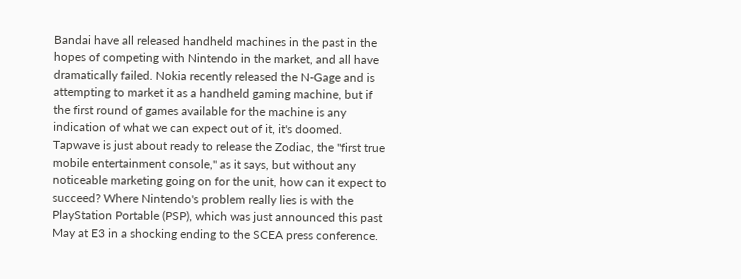Bandai have all released handheld machines in the past in the hopes of competing with Nintendo in the market, and all have dramatically failed. Nokia recently released the N-Gage and is attempting to market it as a handheld gaming machine, but if the first round of games available for the machine is any indication of what we can expect out of it, it's doomed. Tapwave is just about ready to release the Zodiac, the "first true mobile entertainment console," as it says, but without any noticeable marketing going on for the unit, how can it expect to succeed? Where Nintendo's problem really lies is with the PlayStation Portable (PSP), which was just announced this past May at E3 in a shocking ending to the SCEA press conference.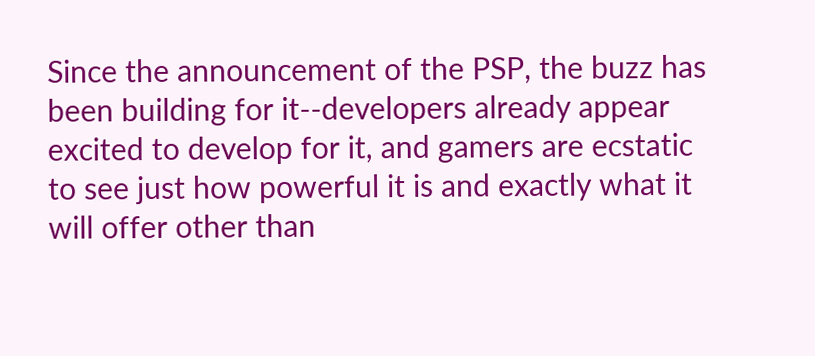Since the announcement of the PSP, the buzz has been building for it--developers already appear excited to develop for it, and gamers are ecstatic to see just how powerful it is and exactly what it will offer other than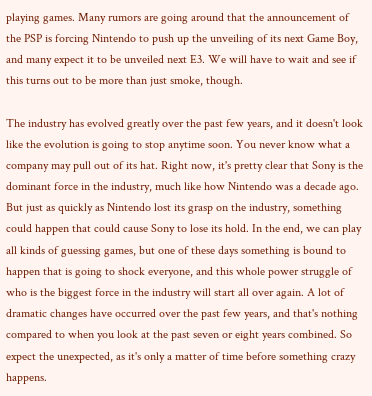playing games. Many rumors are going around that the announcement of the PSP is forcing Nintendo to push up the unveiling of its next Game Boy, and many expect it to be unveiled next E3. We will have to wait and see if this turns out to be more than just smoke, though.

The industry has evolved greatly over the past few years, and it doesn't look like the evolution is going to stop anytime soon. You never know what a company may pull out of its hat. Right now, it's pretty clear that Sony is the dominant force in the industry, much like how Nintendo was a decade ago. But just as quickly as Nintendo lost its grasp on the industry, something could happen that could cause Sony to lose its hold. In the end, we can play all kinds of guessing games, but one of these days something is bound to happen that is going to shock everyone, and this whole power struggle of who is the biggest force in the industry will start all over again. A lot of dramatic changes have occurred over the past few years, and that's nothing compared to when you look at the past seven or eight years combined. So expect the unexpected, as it's only a matter of time before something crazy happens.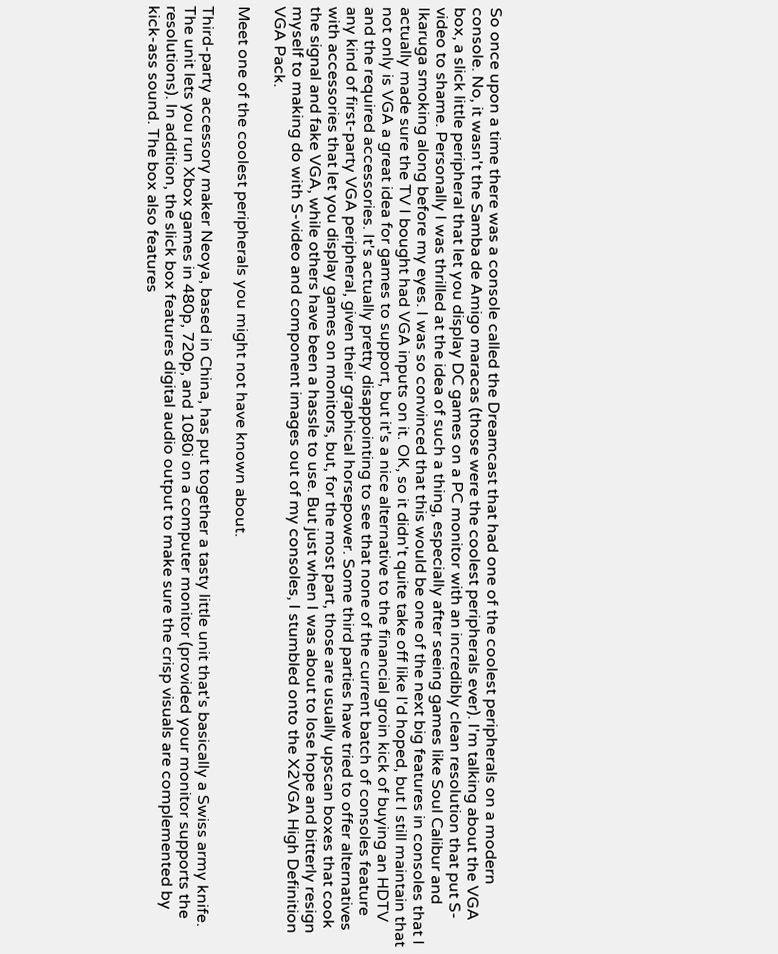So once upon a time there was a console called the Dreamcast that had one of the coolest peripherals on a modern console. No, it wasn't the Samba de Amigo maracas (those were the coolest peripherals ever). I'm talking about the VGA box, a slick little peripheral that let you display DC games on a PC monitor with an incredibly clean resolution that put S-video to shame. Personally I was thrilled at the idea of such a thing, especially after seeing games like Soul Calibur and Ikaruga smoking along before my eyes. I was so convinced that this would be one of the next big features in consoles that I actually made sure the TV I bought had VGA inputs on it. OK, so it didn't quite take off like I'd hoped, but I still maintain that not only is VGA a great idea for games to support, but it's a nice alternative to the financial groin kick of buying an HDTV and the required accessories. It's actually pretty disappointing to see that none of the current batch of consoles feature any kind of first-party VGA peripheral, given their graphical horsepower. Some third parties have tried to offer alternatives with accessories that let you display games on monitors, but, for the most part, those are usually upscan boxes that cook the signal and fake VGA, while others have been a hassle to use. But just when I was about to lose hope and bitterly resign myself to making do with S-video and component images out of my consoles, I stumbled onto the X2VGA High Definition VGA Pack.

Meet one of the coolest peripherals you might not have known about.

Third-party accessory maker Neoya, based in China, has put together a tasty little unit that's basically a Swiss army knife. The unit lets you run Xbox games in 480p, 720p, and 1080i on a computer monitor (provided your monitor supports the resolutions). In addition, the slick box features digital audio output to make sure the crisp visuals are complemented by kick-ass sound. The box also features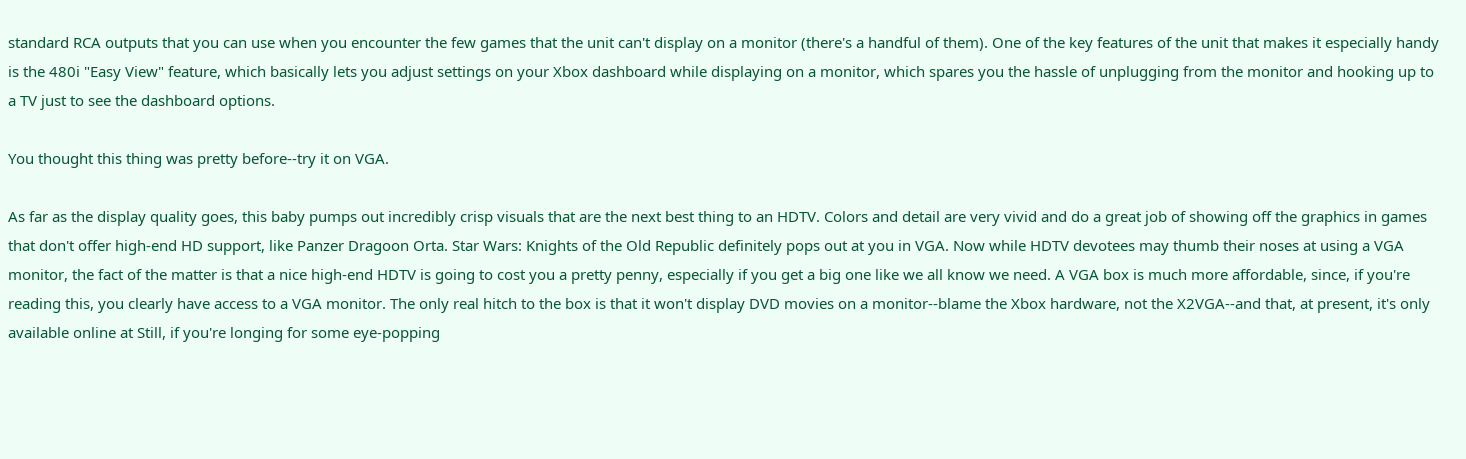standard RCA outputs that you can use when you encounter the few games that the unit can't display on a monitor (there's a handful of them). One of the key features of the unit that makes it especially handy is the 480i "Easy View" feature, which basically lets you adjust settings on your Xbox dashboard while displaying on a monitor, which spares you the hassle of unplugging from the monitor and hooking up to a TV just to see the dashboard options.

You thought this thing was pretty before--try it on VGA.

As far as the display quality goes, this baby pumps out incredibly crisp visuals that are the next best thing to an HDTV. Colors and detail are very vivid and do a great job of showing off the graphics in games that don't offer high-end HD support, like Panzer Dragoon Orta. Star Wars: Knights of the Old Republic definitely pops out at you in VGA. Now while HDTV devotees may thumb their noses at using a VGA monitor, the fact of the matter is that a nice high-end HDTV is going to cost you a pretty penny, especially if you get a big one like we all know we need. A VGA box is much more affordable, since, if you're reading this, you clearly have access to a VGA monitor. The only real hitch to the box is that it won't display DVD movies on a monitor--blame the Xbox hardware, not the X2VGA--and that, at present, it's only available online at Still, if you're longing for some eye-popping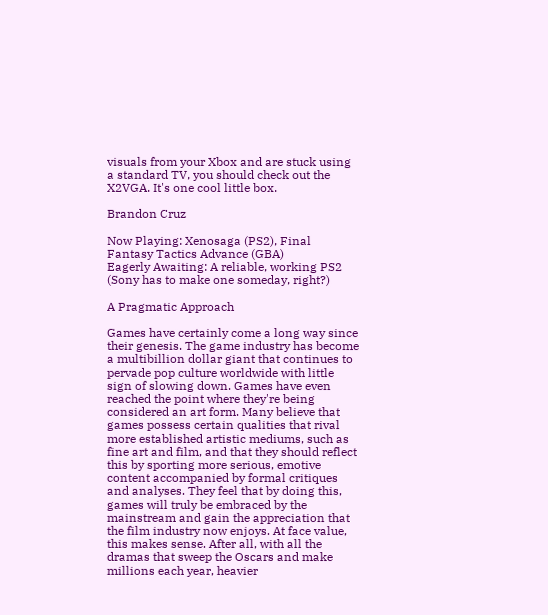visuals from your Xbox and are stuck using a standard TV, you should check out the X2VGA. It's one cool little box.

Brandon Cruz

Now Playing: Xenosaga (PS2), Final Fantasy Tactics Advance (GBA)
Eagerly Awaiting: A reliable, working PS2 (Sony has to make one someday, right?)

A Pragmatic Approach

Games have certainly come a long way since their genesis. The game industry has become a multibillion dollar giant that continues to pervade pop culture worldwide with little sign of slowing down. Games have even reached the point where they're being considered an art form. Many believe that games possess certain qualities that rival more established artistic mediums, such as fine art and film, and that they should reflect this by sporting more serious, emotive content accompanied by formal critiques and analyses. They feel that by doing this, games will truly be embraced by the mainstream and gain the appreciation that the film industry now enjoys. At face value, this makes sense. After all, with all the dramas that sweep the Oscars and make millions each year, heavier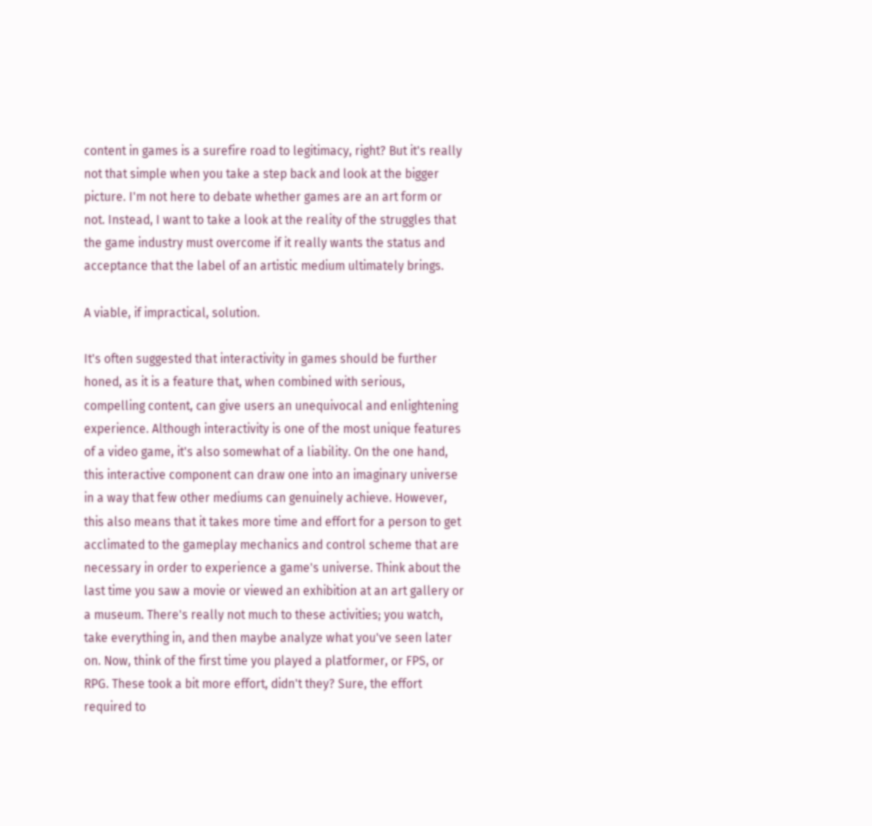content in games is a surefire road to legitimacy, right? But it's really not that simple when you take a step back and look at the bigger picture. I'm not here to debate whether games are an art form or not. Instead, I want to take a look at the reality of the struggles that the game industry must overcome if it really wants the status and acceptance that the label of an artistic medium ultimately brings.

A viable, if impractical, solution.

It's often suggested that interactivity in games should be further honed, as it is a feature that, when combined with serious, compelling content, can give users an unequivocal and enlightening experience. Although interactivity is one of the most unique features of a video game, it's also somewhat of a liability. On the one hand, this interactive component can draw one into an imaginary universe in a way that few other mediums can genuinely achieve. However, this also means that it takes more time and effort for a person to get acclimated to the gameplay mechanics and control scheme that are necessary in order to experience a game's universe. Think about the last time you saw a movie or viewed an exhibition at an art gallery or a museum. There's really not much to these activities; you watch, take everything in, and then maybe analyze what you've seen later on. Now, think of the first time you played a platformer, or FPS, or RPG. These took a bit more effort, didn't they? Sure, the effort required to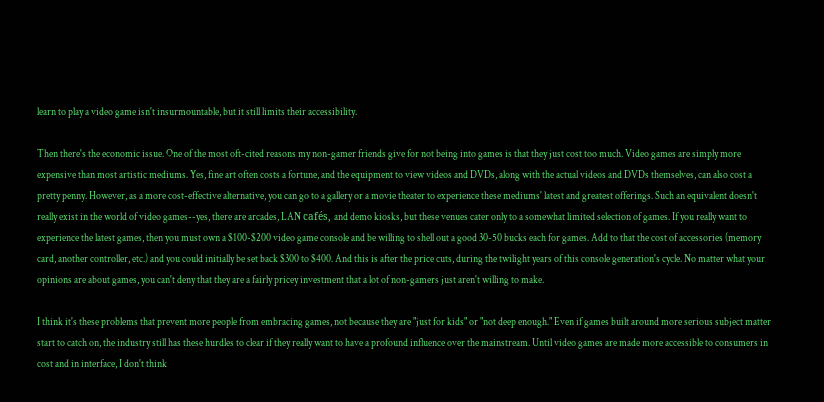learn to play a video game isn't insurmountable, but it still limits their accessibility.

Then there's the economic issue. One of the most oft-cited reasons my non-gamer friends give for not being into games is that they just cost too much. Video games are simply more expensive than most artistic mediums. Yes, fine art often costs a fortune, and the equipment to view videos and DVDs, along with the actual videos and DVDs themselves, can also cost a pretty penny. However, as a more cost-effective alternative, you can go to a gallery or a movie theater to experience these mediums' latest and greatest offerings. Such an equivalent doesn't really exist in the world of video games--yes, there are arcades, LAN cafés, and demo kiosks, but these venues cater only to a somewhat limited selection of games. If you really want to experience the latest games, then you must own a $100-$200 video game console and be willing to shell out a good 30-50 bucks each for games. Add to that the cost of accessories (memory card, another controller, etc.) and you could initially be set back $300 to $400. And this is after the price cuts, during the twilight years of this console generation's cycle. No matter what your opinions are about games, you can't deny that they are a fairly pricey investment that a lot of non-gamers just aren't willing to make.

I think it's these problems that prevent more people from embracing games, not because they are "just for kids" or "not deep enough." Even if games built around more serious subject matter start to catch on, the industry still has these hurdles to clear if they really want to have a profound influence over the mainstream. Until video games are made more accessible to consumers in cost and in interface, I don't think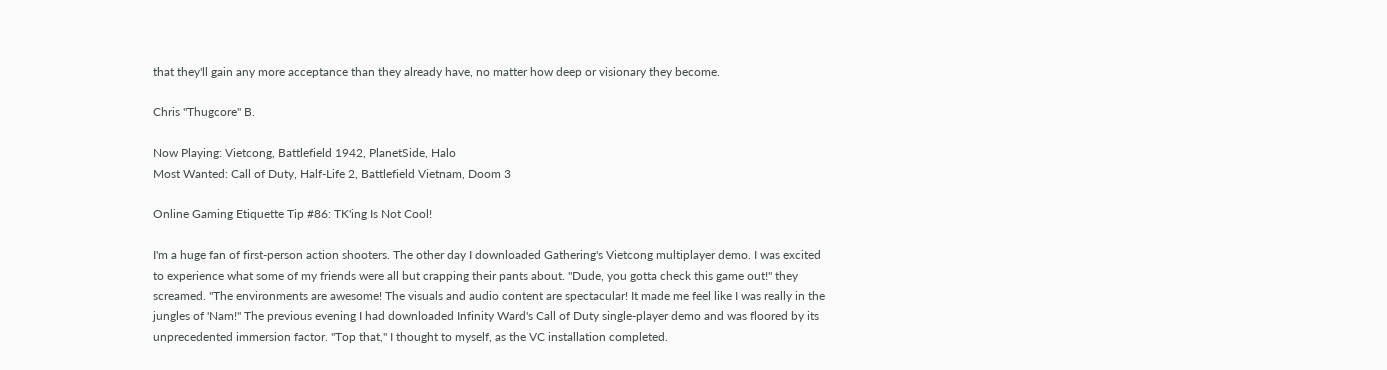that they'll gain any more acceptance than they already have, no matter how deep or visionary they become.

Chris "Thugcore" B.

Now Playing: Vietcong, Battlefield 1942, PlanetSide, Halo
Most Wanted: Call of Duty, Half-Life 2, Battlefield Vietnam, Doom 3

Online Gaming Etiquette Tip #86: TK'ing Is Not Cool!

I'm a huge fan of first-person action shooters. The other day I downloaded Gathering's Vietcong multiplayer demo. I was excited to experience what some of my friends were all but crapping their pants about. "Dude, you gotta check this game out!" they screamed. "The environments are awesome! The visuals and audio content are spectacular! It made me feel like I was really in the jungles of 'Nam!" The previous evening I had downloaded Infinity Ward's Call of Duty single-player demo and was floored by its unprecedented immersion factor. "Top that," I thought to myself, as the VC installation completed.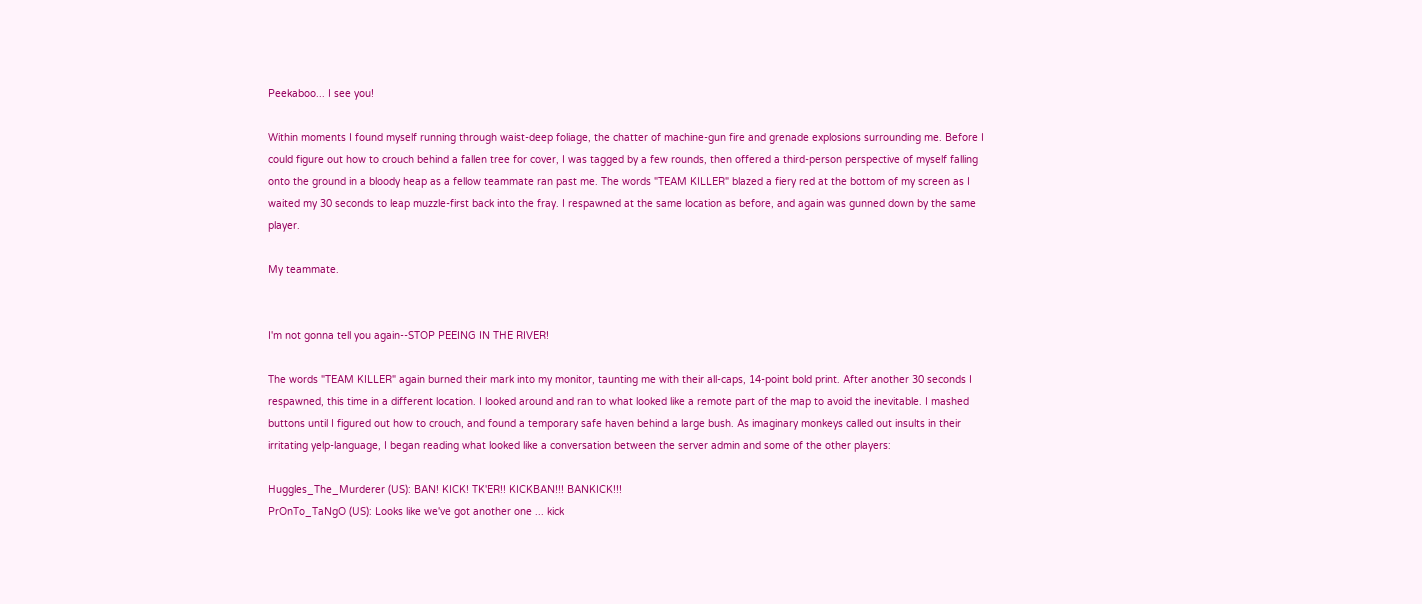Peekaboo... I see you!

Within moments I found myself running through waist-deep foliage, the chatter of machine-gun fire and grenade explosions surrounding me. Before I could figure out how to crouch behind a fallen tree for cover, I was tagged by a few rounds, then offered a third-person perspective of myself falling onto the ground in a bloody heap as a fellow teammate ran past me. The words "TEAM KILLER" blazed a fiery red at the bottom of my screen as I waited my 30 seconds to leap muzzle-first back into the fray. I respawned at the same location as before, and again was gunned down by the same player.

My teammate.


I'm not gonna tell you again--STOP PEEING IN THE RIVER!

The words "TEAM KILLER" again burned their mark into my monitor, taunting me with their all-caps, 14-point bold print. After another 30 seconds I respawned, this time in a different location. I looked around and ran to what looked like a remote part of the map to avoid the inevitable. I mashed buttons until I figured out how to crouch, and found a temporary safe haven behind a large bush. As imaginary monkeys called out insults in their irritating yelp-language, I began reading what looked like a conversation between the server admin and some of the other players:

Huggles_The_Murderer (US): BAN! KICK! TK'ER!! KICKBAN!!! BANKICK!!!
PrOnTo_TaNgO (US): Looks like we've got another one ... kick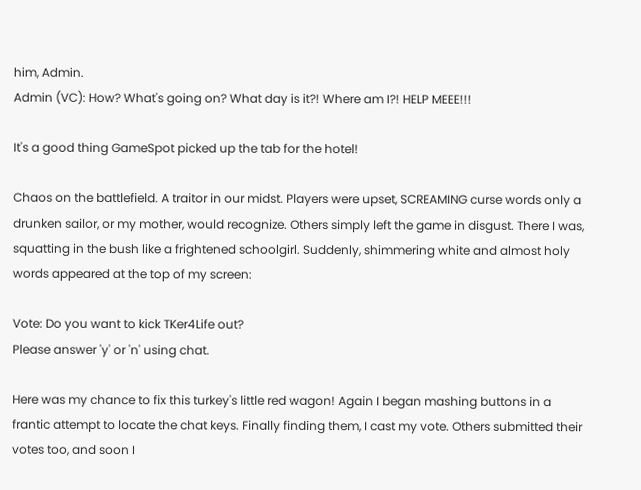him, Admin.
Admin (VC): How? What's going on? What day is it?! Where am I?! HELP MEEE!!!

It's a good thing GameSpot picked up the tab for the hotel!

Chaos on the battlefield. A traitor in our midst. Players were upset, SCREAMING curse words only a drunken sailor, or my mother, would recognize. Others simply left the game in disgust. There I was, squatting in the bush like a frightened schoolgirl. Suddenly, shimmering white and almost holy words appeared at the top of my screen:

Vote: Do you want to kick TKer4Life out?
Please answer 'y' or 'n' using chat.

Here was my chance to fix this turkey's little red wagon! Again I began mashing buttons in a frantic attempt to locate the chat keys. Finally finding them, I cast my vote. Others submitted their votes too, and soon I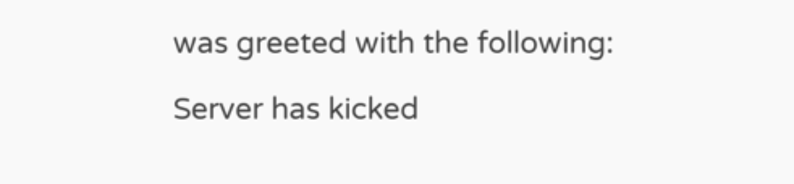was greeted with the following:

Server has kicked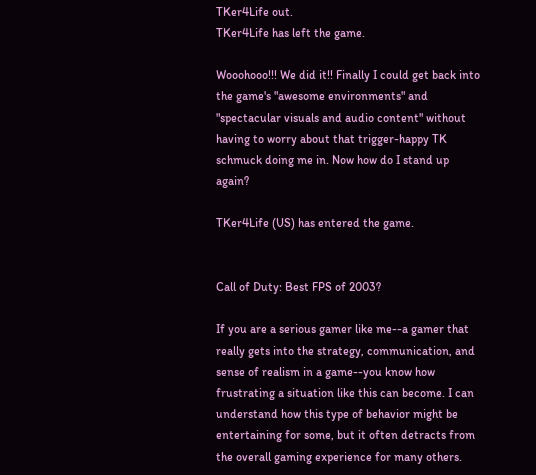TKer4Life out.
TKer4Life has left the game.

Wooohooo!!! We did it!! Finally I could get back into the game's "awesome environments" and "spectacular visuals and audio content" without having to worry about that trigger-happy TK schmuck doing me in. Now how do I stand up again?

TKer4Life (US) has entered the game.


Call of Duty: Best FPS of 2003?

If you are a serious gamer like me--a gamer that really gets into the strategy, communication, and sense of realism in a game--you know how frustrating a situation like this can become. I can understand how this type of behavior might be entertaining for some, but it often detracts from the overall gaming experience for many others.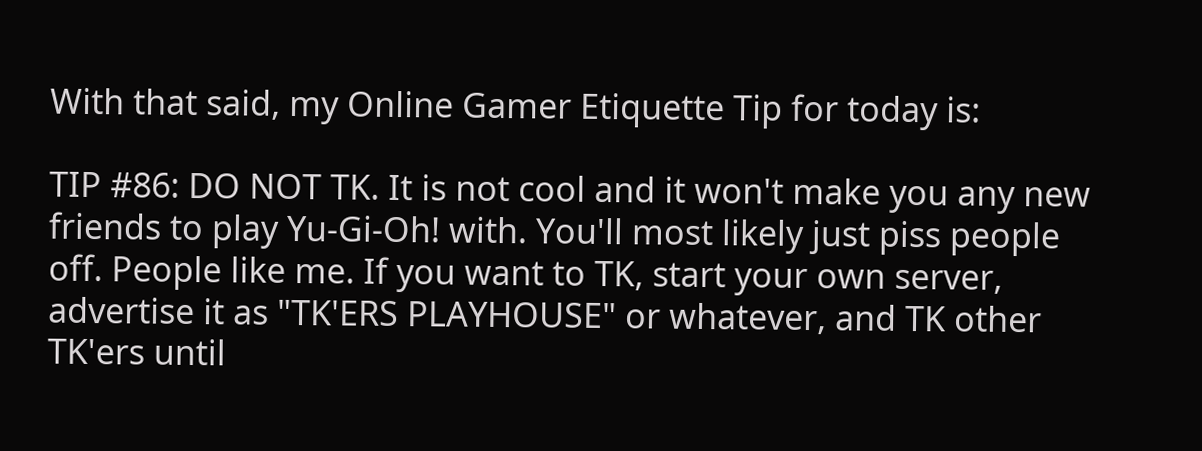With that said, my Online Gamer Etiquette Tip for today is:

TIP #86: DO NOT TK. It is not cool and it won't make you any new friends to play Yu-Gi-Oh! with. You'll most likely just piss people off. People like me. If you want to TK, start your own server, advertise it as "TK'ERS PLAYHOUSE" or whatever, and TK other TK'ers until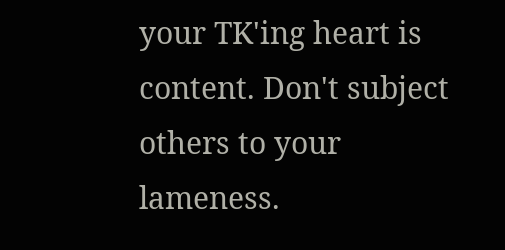your TK'ing heart is content. Don't subject others to your lameness.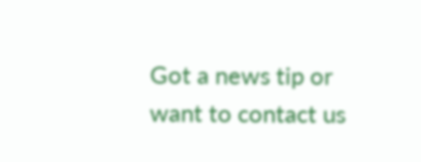Got a news tip or want to contact us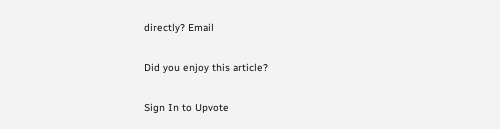directly? Email

Did you enjoy this article?

Sign In to Upvote